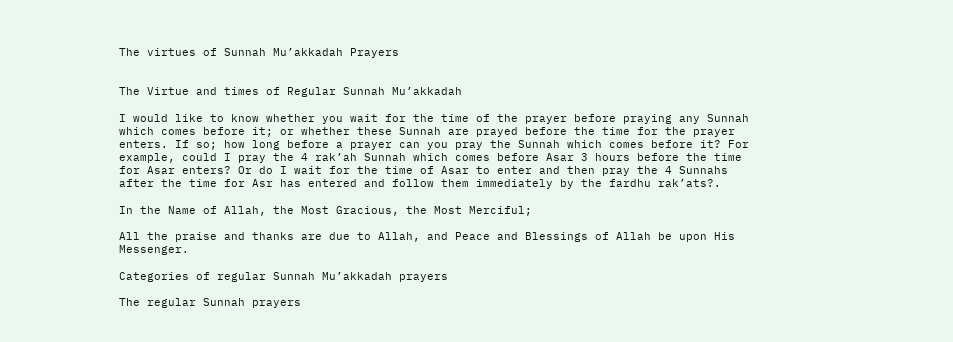The virtues of Sunnah Mu’akkadah Prayers


The Virtue and times of Regular Sunnah Mu’akkadah

I would like to know whether you wait for the time of the prayer before praying any Sunnah which comes before it; or whether these Sunnah are prayed before the time for the prayer enters. If so; how long before a prayer can you pray the Sunnah which comes before it? For example, could I pray the 4 rak’ah Sunnah which comes before Asar 3 hours before the time for Asar enters? Or do I wait for the time of Asar to enter and then pray the 4 Sunnahs after the time for Asr has entered and follow them immediately by the fardhu rak’ats?.

In the Name of Allah, the Most Gracious, the Most Merciful;

All the praise and thanks are due to Allah, and Peace and Blessings of Allah be upon His Messenger.

Categories of regular Sunnah Mu’akkadah prayers

The regular Sunnah prayers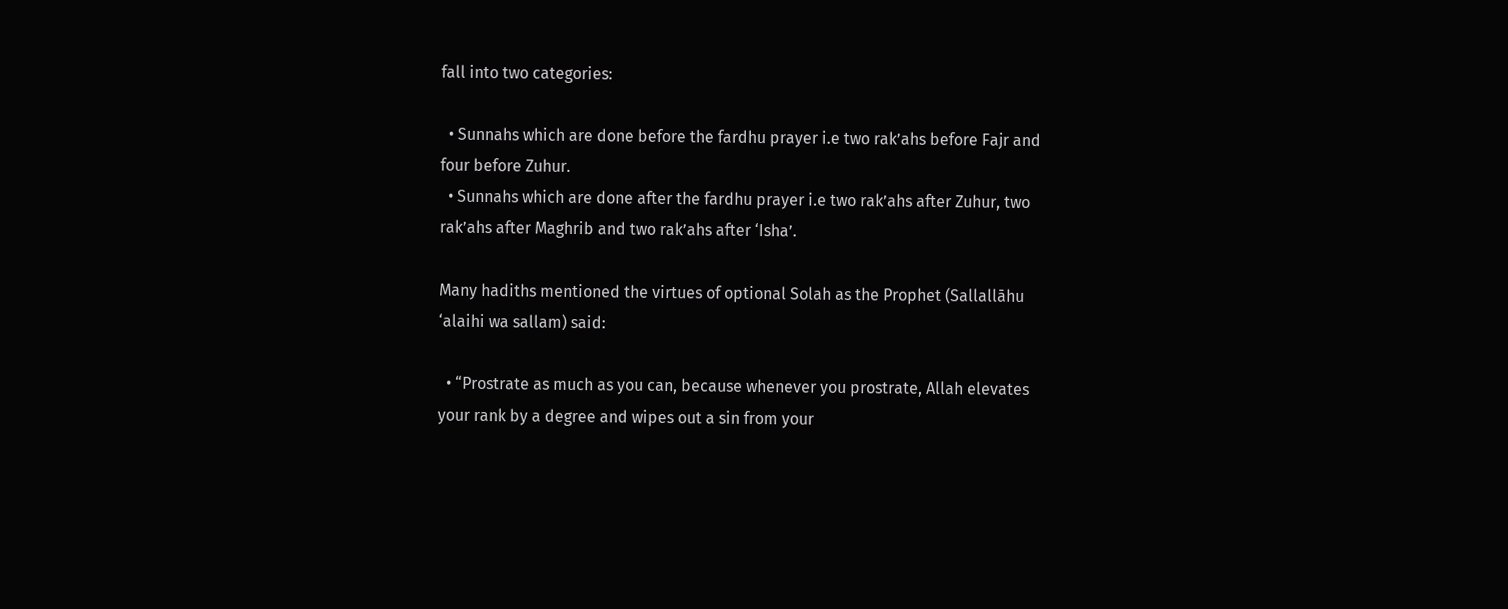fall into two categories:

  • Sunnahs which are done before the fardhu prayer i.e two rak’ahs before Fajr and four before Zuhur.
  • Sunnahs which are done after the fardhu prayer i.e two rak’ahs after Zuhur, two rak’ahs after Maghrib and two rak’ahs after ‘Isha’.

Many hadiths mentioned the virtues of optional Solah as the Prophet (Sallallāhu ‘alaihi wa sallam) said:

  • “Prostrate as much as you can, because whenever you prostrate, Allah elevates your rank by a degree and wipes out a sin from your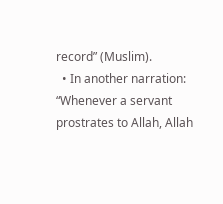record” (Muslim).
  • In another narration: “Whenever a servant prostrates to Allah, Allah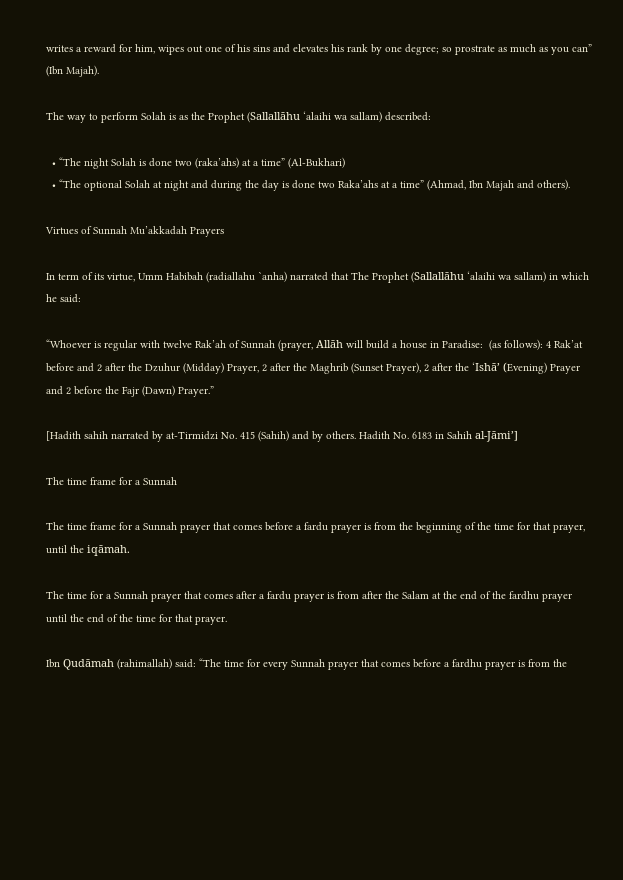writes a reward for him, wipes out one of his sins and elevates his rank by one degree; so prostrate as much as you can” (Ibn Majah).

The way to perform Solah is as the Prophet (Sallallāhu ‘alaihi wa sallam) described:

  • “The night Solah is done two (raka’ahs) at a time” (Al-Bukhari)
  • “The optional Solah at night and during the day is done two Raka’ahs at a time” (Ahmad, Ibn Majah and others).

Virtues of Sunnah Mu’akkadah Prayers

In term of its virtue, Umm Habibah (radiallahu `anha) narrated that The Prophet (Sallallāhu ‘alaihi wa sallam) in which he said:

“Whoever is regular with twelve Rak’ah of Sunnah (prayer, Allāh will build a house in Paradise:  (as follows): 4 Rak’at before and 2 after the Dzuhur (Midday) Prayer, 2 after the Maghrib (Sunset Prayer), 2 after the ‘Ishā’ (Evening) Prayer and 2 before the Fajr (Dawn) Prayer.”

[Hadith sahih narrated by at-Tirmidzi No. 415 (Sahih) and by others. Hadith No. 6183 in Sahih al-Jāmi’]

The time frame for a Sunnah

The time frame for a Sunnah prayer that comes before a fardu prayer is from the beginning of the time for that prayer, until the iqāmah.

The time for a Sunnah prayer that comes after a fardu prayer is from after the Salam at the end of the fardhu prayer until the end of the time for that prayer.

Ibn Qudāmah (rahimallah) said: “The time for every Sunnah prayer that comes before a fardhu prayer is from the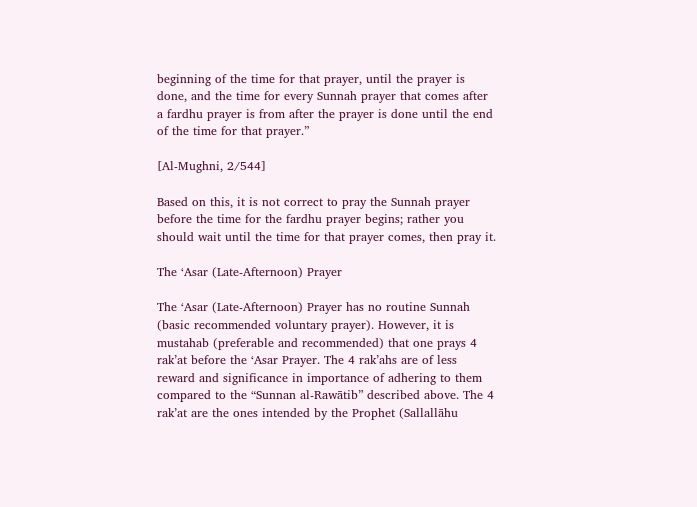beginning of the time for that prayer, until the prayer is done, and the time for every Sunnah prayer that comes after a fardhu prayer is from after the prayer is done until the end of the time for that prayer.”

[Al-Mughni, 2/544]

Based on this, it is not correct to pray the Sunnah prayer before the time for the fardhu prayer begins; rather you should wait until the time for that prayer comes, then pray it.

The ‘Asar (Late-Afternoon) Prayer

The ‘Asar (Late-Afternoon) Prayer has no routine Sunnah (basic recommended voluntary prayer). However, it is mustahab (preferable and recommended) that one prays 4 rak’at before the ‘Asar Prayer. The 4 rak’ahs are of less reward and significance in importance of adhering to them compared to the “Sunnan al-Rawātib” described above. The 4 rak’at are the ones intended by the Prophet (Sallallāhu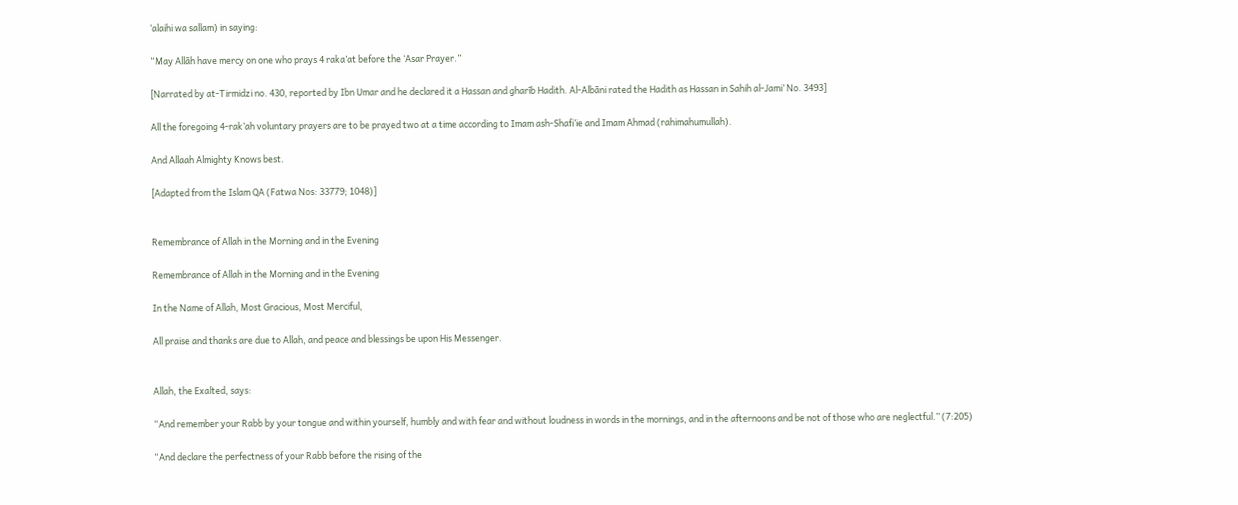‘alaihi wa sallam) in saying:

“May Allāh have mercy on one who prays 4 raka’at before the ‘Asar Prayer.”

[Narrated by at-Tirmidzi no. 430, reported by Ibn Umar and he declared it a Hassan and gharīb Hadith. Al-Albāni rated the Hadith as Hassan in Sahih al-Jami’ No. 3493]

All the foregoing 4-rak’ah voluntary prayers are to be prayed two at a time according to Imam ash-Shafi’ie and Imam Ahmad (rahimahumullah).

And Allaah Almighty Knows best.

[Adapted from the Islam QA (Fatwa Nos: 33779; 1048)]


Remembrance of Allah in the Morning and in the Evening

Remembrance of Allah in the Morning and in the Evening

In the Name of Allah, Most Gracious, Most Merciful,

All praise and thanks are due to Allah, and peace and blessings be upon His Messenger.


Allah, the Exalted, says:

“And remember your Rabb by your tongue and within yourself, humbly and with fear and without loudness in words in the mornings, and in the afternoons and be not of those who are neglectful.” (7:205)

“And declare the perfectness of your Rabb before the rising of the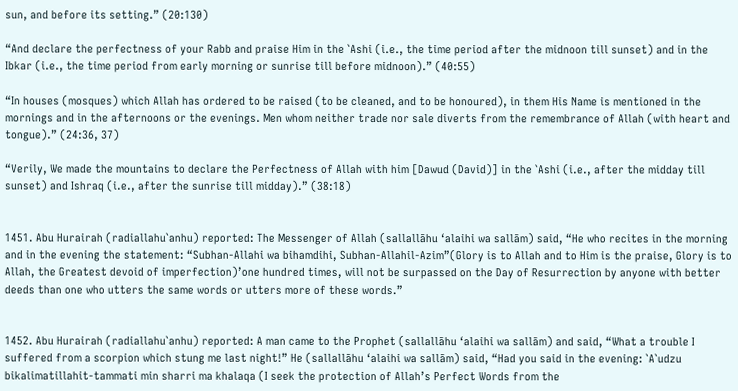sun, and before its setting.” (20:130)

“And declare the perfectness of your Rabb and praise Him in the `Ashi (i.e., the time period after the midnoon till sunset) and in the Ibkar (i.e., the time period from early morning or sunrise till before midnoon).” (40:55)

“In houses (mosques) which Allah has ordered to be raised (to be cleaned, and to be honoured), in them His Name is mentioned in the mornings and in the afternoons or the evenings. Men whom neither trade nor sale diverts from the remembrance of Allah (with heart and tongue).” (24:36, 37)

“Verily, We made the mountains to declare the Perfectness of Allah with him [Dawud (David)] in the `Ashi (i.e., after the midday till sunset) and Ishraq (i.e., after the sunrise till midday).” (38:18)


1451. Abu Hurairah (radiallahu`anhu) reported: The Messenger of Allah (sallallāhu ‘alaihi wa sallām) said, “He who recites in the morning and in the evening the statement: “Subhan-Allahi wa bihamdihi, Subhan-Allahil-Azim”(Glory is to Allah and to Him is the praise, Glory is to Allah, the Greatest devoid of imperfection)’one hundred times, will not be surpassed on the Day of Resurrection by anyone with better deeds than one who utters the same words or utters more of these words.”


1452. Abu Hurairah (radiallahu`anhu) reported: A man came to the Prophet (sallallāhu ‘alaihi wa sallām) and said, “What a trouble I suffered from a scorpion which stung me last night!” He (sallallāhu ‘alaihi wa sallām) said, “Had you said in the evening: `A`udzu bikalimatillahit-tammati min sharri ma khalaqa (I seek the protection of Allah’s Perfect Words from the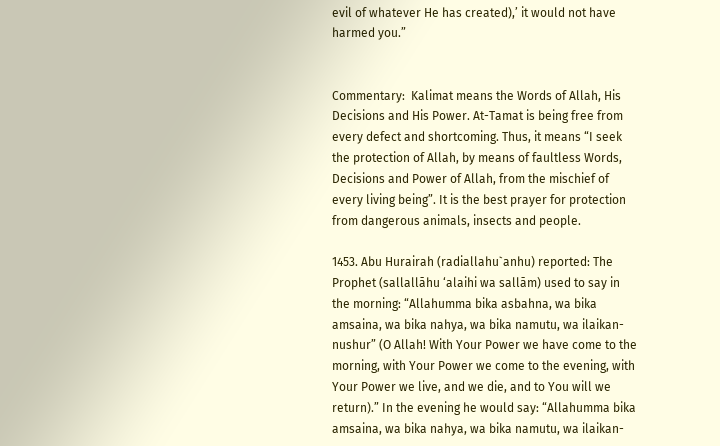evil of whatever He has created),’ it would not have harmed you.”


Commentary:  Kalimat means the Words of Allah, His Decisions and His Power. At-Tamat is being free from every defect and shortcoming. Thus, it means “I seek the protection of Allah, by means of faultless Words, Decisions and Power of Allah, from the mischief of every living being”. It is the best prayer for protection from dangerous animals, insects and people.

1453. Abu Hurairah (radiallahu`anhu) reported: The Prophet (sallallāhu ‘alaihi wa sallām) used to say in the morning: “Allahumma bika asbahna, wa bika amsaina, wa bika nahya, wa bika namutu, wa ilaikan-nushur” (O Allah! With Your Power we have come to the morning, with Your Power we come to the evening, with Your Power we live, and we die, and to You will we return).” In the evening he would say: “Allahumma bika amsaina, wa bika nahya, wa bika namutu, wa ilaikan-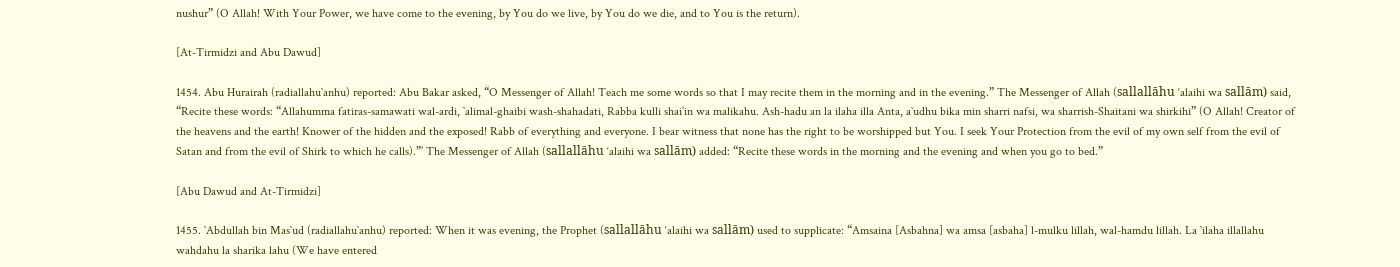nushur” (O Allah! With Your Power, we have come to the evening, by You do we live, by You do we die, and to You is the return).

[At-Tirmidzi and Abu Dawud]

1454. Abu Hurairah (radiallahu`anhu) reported: Abu Bakar asked, “O Messenger of Allah! Teach me some words so that I may recite them in the morning and in the evening.” The Messenger of Allah (sallallāhu ‘alaihi wa sallām) said, “Recite these words: “Allahumma fatiras-samawati wal-ardi, `alimal-ghaibi wash-shahadati, Rabba kulli shai’in wa malikahu. Ash-hadu an la ilaha illa Anta, a`udhu bika min sharri nafsi, wa sharrish-Shaitani wa shirkihi” (O Allah! Creator of the heavens and the earth! Knower of the hidden and the exposed! Rabb of everything and everyone. I bear witness that none has the right to be worshipped but You. I seek Your Protection from the evil of my own self from the evil of Satan and from the evil of Shirk to which he calls).”’ The Messenger of Allah (sallallāhu ‘alaihi wa sallām) added: “Recite these words in the morning and the evening and when you go to bed.”

[Abu Dawud and At-Tirmidzi]

1455. `Abdullah bin Mas`ud (radiallahu`anhu) reported: When it was evening, the Prophet (sallallāhu ‘alaihi wa sallām) used to supplicate: “Amsaina [Asbahna] wa amsa [asbaha] l-mulku lillah, wal-hamdu lillah. La `ilaha illallahu wahdahu la sharika lahu (We have entered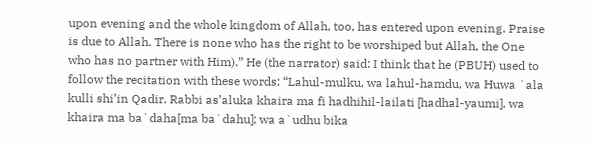upon evening and the whole kingdom of Allah, too, has entered upon evening. Praise is due to Allah. There is none who has the right to be worshiped but Allah, the One who has no partner with Him).” He (the narrator) said: I think that he (PBUH) used to follow the recitation with these words: “Lahul-mulku, wa lahul-hamdu, wa Huwa `ala kulli shi’in Qadir. Rabbi as’aluka khaira ma fi hadhihil-lailati [hadhal-yaumi], wa khaira ma ba`daha[ma ba`dahu]; wa a`udhu bika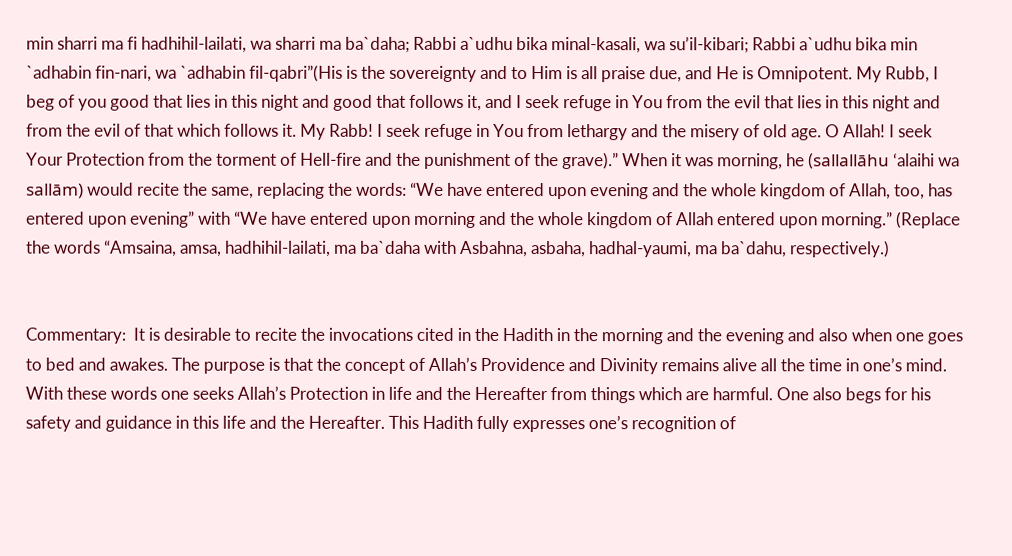min sharri ma fi hadhihil-lailati, wa sharri ma ba`daha; Rabbi a`udhu bika minal-kasali, wa su’il-kibari; Rabbi a`udhu bika min `adhabin fin-nari, wa `adhabin fil-qabri”(His is the sovereignty and to Him is all praise due, and He is Omnipotent. My Rubb, I beg of you good that lies in this night and good that follows it, and I seek refuge in You from the evil that lies in this night and from the evil of that which follows it. My Rabb! I seek refuge in You from lethargy and the misery of old age. O Allah! I seek Your Protection from the torment of Hell-fire and the punishment of the grave).” When it was morning, he (sallallāhu ‘alaihi wa sallām) would recite the same, replacing the words: “We have entered upon evening and the whole kingdom of Allah, too, has entered upon evening” with “We have entered upon morning and the whole kingdom of Allah entered upon morning.” (Replace the words “Amsaina, amsa, hadhihil-lailati, ma ba`daha with Asbahna, asbaha, hadhal-yaumi, ma ba`dahu, respectively.)


Commentary:  It is desirable to recite the invocations cited in the Hadith in the morning and the evening and also when one goes to bed and awakes. The purpose is that the concept of Allah’s Providence and Divinity remains alive all the time in one’s mind. With these words one seeks Allah’s Protection in life and the Hereafter from things which are harmful. One also begs for his safety and guidance in this life and the Hereafter. This Hadith fully expresses one’s recognition of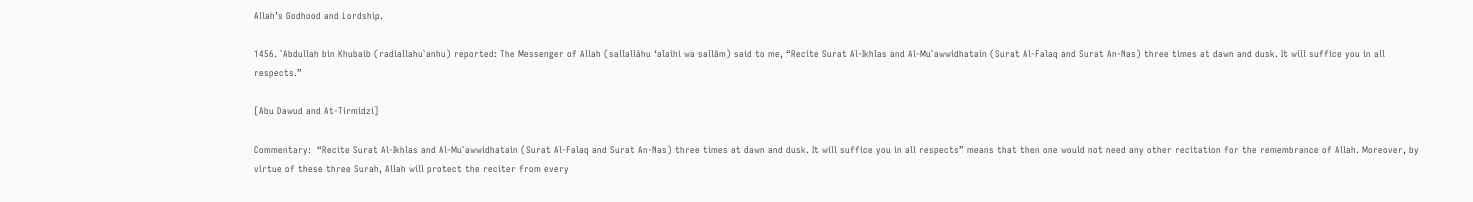Allah’s Godhood and Lordship.

1456. `Abdullah bin Khubaib (radiallahu`anhu) reported: The Messenger of Allah (sallallāhu ‘alaihi wa sallām) said to me, “Recite Surat Al-Ikhlas and Al-Mu`awwidhatain (Surat Al-Falaq and Surat An-Nas) three times at dawn and dusk. It will suffice you in all respects.”

[Abu Dawud and At-Tirmidzi]

Commentary:  “Recite Surat Al-Ikhlas and Al-Mu`awwidhatain (Surat Al-Falaq and Surat An-Nas) three times at dawn and dusk. It will suffice you in all respects” means that then one would not need any other recitation for the remembrance of Allah. Moreover, by virtue of these three Surah, Allah will protect the reciter from every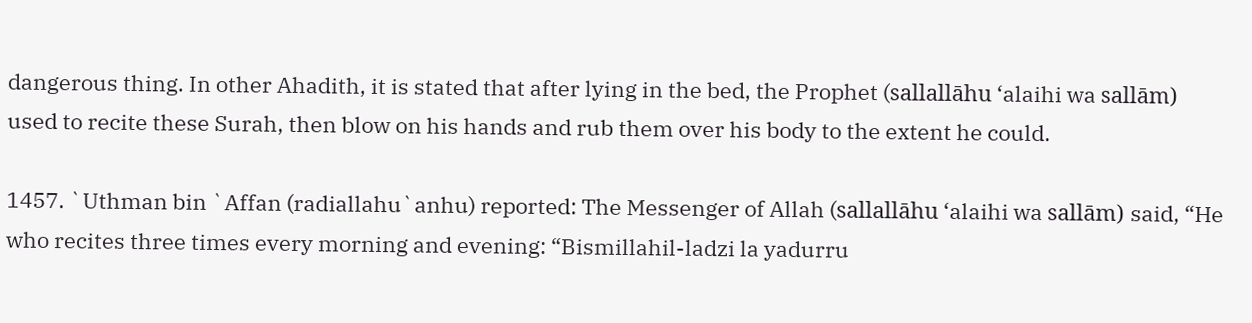dangerous thing. In other Ahadith, it is stated that after lying in the bed, the Prophet (sallallāhu ‘alaihi wa sallām) used to recite these Surah, then blow on his hands and rub them over his body to the extent he could.

1457. `Uthman bin `Affan (radiallahu`anhu) reported: The Messenger of Allah (sallallāhu ‘alaihi wa sallām) said, “He who recites three times every morning and evening: “Bismillahil-ladzi la yadurru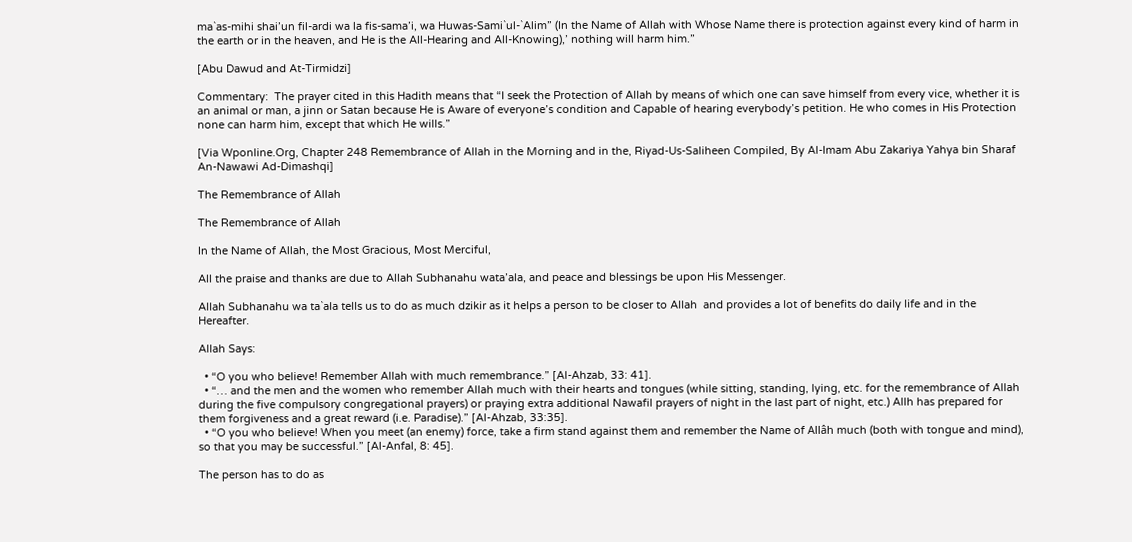ma`as-mihi shai’un fil-ardi wa la fis-sama’i, wa Huwas-Sami`ul-`Alim” (In the Name of Allah with Whose Name there is protection against every kind of harm in the earth or in the heaven, and He is the All-Hearing and All-Knowing),’ nothing will harm him.”

[Abu Dawud and At-Tirmidzi]

Commentary:  The prayer cited in this Hadith means that “I seek the Protection of Allah by means of which one can save himself from every vice, whether it is an animal or man, a jinn or Satan because He is Aware of everyone’s condition and Capable of hearing everybody’s petition. He who comes in His Protection none can harm him, except that which He wills.”

[Via Wponline.Org, Chapter 248 Remembrance of Allah in the Morning and in the, Riyad-Us-Saliheen Compiled, By Al-Imam Abu Zakariya Yahya bin Sharaf An-Nawawi Ad-Dimashqi]

The Remembrance of Allah

The Remembrance of Allah

In the Name of Allah, the Most Gracious, Most Merciful,

All the praise and thanks are due to Allah Subhanahu wata’ala, and peace and blessings be upon His Messenger.

Allah Subhanahu wa ta`ala tells us to do as much dzikir as it helps a person to be closer to Allah  and provides a lot of benefits do daily life and in the Hereafter.

Allah Says:

  • “O you who believe! Remember Allah with much remembrance.” [Al-Ahzab, 33: 41].
  • “… and the men and the women who remember Allah much with their hearts and tongues (while sitting, standing, lying, etc. for the remembrance of Allah during the five compulsory congregational prayers) or praying extra additional Nawafil prayers of night in the last part of night, etc.) Allh has prepared for them forgiveness and a great reward (i.e. Paradise).” [Al-Ahzab, 33:35].
  • “O you who believe! When you meet (an enemy) force, take a firm stand against them and remember the Name of Allâh much (both with tongue and mind), so that you may be successful.” [Al-Anfal, 8: 45].

The person has to do as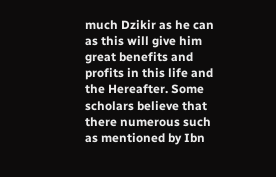much Dzikir as he can as this will give him great benefits and profits in this life and the Hereafter. Some scholars believe that there numerous such as mentioned by Ibn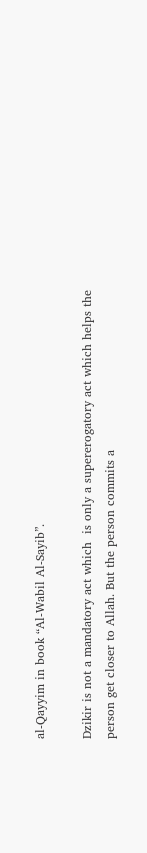al-Qayyim in book “Al-Wabil Al-Sayib”.

Dzikir is not a mandatory act which  is only a supererogatory act which helps the person get closer to Allah. But the person commits a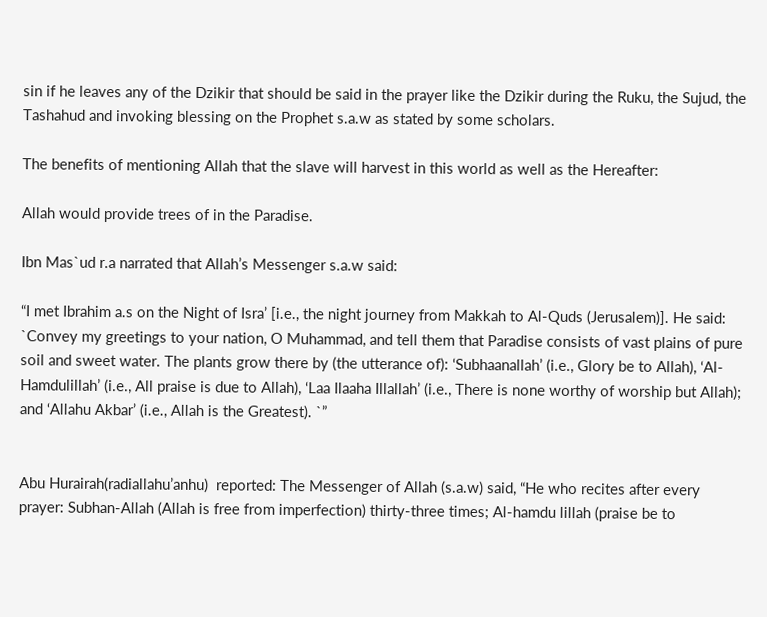sin if he leaves any of the Dzikir that should be said in the prayer like the Dzikir during the Ruku, the Sujud, the Tashahud and invoking blessing on the Prophet s.a.w as stated by some scholars.

The benefits of mentioning Allah that the slave will harvest in this world as well as the Hereafter:

Allah would provide trees of in the Paradise.

Ibn Mas`ud r.a narrated that Allah’s Messenger s.a.w said:

“I met Ibrahim a.s on the Night of Isra’ [i.e., the night journey from Makkah to Al-Quds (Jerusalem)]. He said: `Convey my greetings to your nation, O Muhammad, and tell them that Paradise consists of vast plains of pure soil and sweet water. The plants grow there by (the utterance of): ‘Subhaanallah’ (i.e., Glory be to Allah), ‘Al-Hamdulillah’ (i.e., All praise is due to Allah), ‘Laa Ilaaha Illallah’ (i.e., There is none worthy of worship but Allah); and ‘Allahu Akbar’ (i.e., Allah is the Greatest). `”


Abu Hurairah(radiallahu’anhu)  reported: The Messenger of Allah (s.a.w) said, “He who recites after every prayer: Subhan-Allah (Allah is free from imperfection) thirty-three times; Al-hamdu lillah (praise be to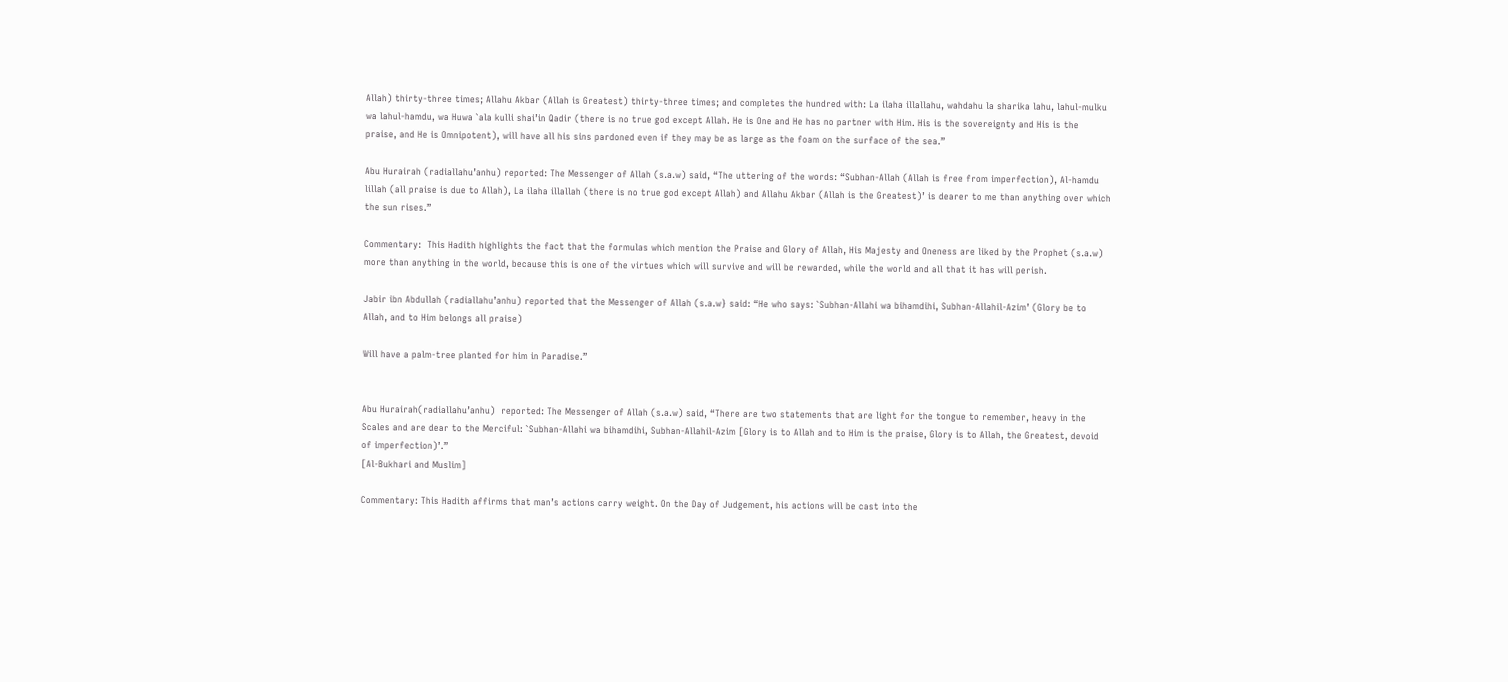Allah) thirty-three times; Allahu Akbar (Allah is Greatest) thirty-three times; and completes the hundred with: La ilaha illallahu, wahdahu la sharika lahu, lahul-mulku wa lahul-hamdu, wa Huwa `ala kulli shai’in Qadir (there is no true god except Allah. He is One and He has no partner with Him. His is the sovereignty and His is the praise, and He is Omnipotent), will have all his sins pardoned even if they may be as large as the foam on the surface of the sea.”

Abu Hurairah (radiallahu’anhu) reported: The Messenger of Allah (s.a.w) said, “The uttering of the words: “Subhan-Allah (Allah is free from imperfection), Al-hamdu lillah (all praise is due to Allah), La ilaha illallah (there is no true god except Allah) and Allahu Akbar (Allah is the Greatest)’ is dearer to me than anything over which the sun rises.”

Commentary:  This Hadith highlights the fact that the formulas which mention the Praise and Glory of Allah, His Majesty and Oneness are liked by the Prophet (s.a.w) more than anything in the world, because this is one of the virtues which will survive and will be rewarded, while the world and all that it has will perish.

Jabir ibn Abdullah (radiallahu’anhu) reported that the Messenger of Allah (s.a.w} said: “He who says: `Subhan-Allahi wa bihamdihi, Subhan-Allahil-Azim’ (Glory be to Allah, and to Him belongs all praise)

Will have a palm-tree planted for him in Paradise.”


Abu Hurairah(radiallahu’anhu)  reported: The Messenger of Allah (s.a.w) said, “There are two statements that are light for the tongue to remember, heavy in the Scales and are dear to the Merciful: `Subhan-Allahi wa bihamdihi, Subhan-Allahil-Azim [Glory is to Allah and to Him is the praise, Glory is to Allah, the Greatest, devoid of imperfection)’.”
[Al-Bukhari and Muslim]

Commentary: This Hadith affirms that man’s actions carry weight. On the Day of Judgement, his actions will be cast into the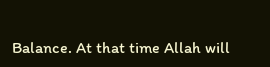Balance. At that time Allah will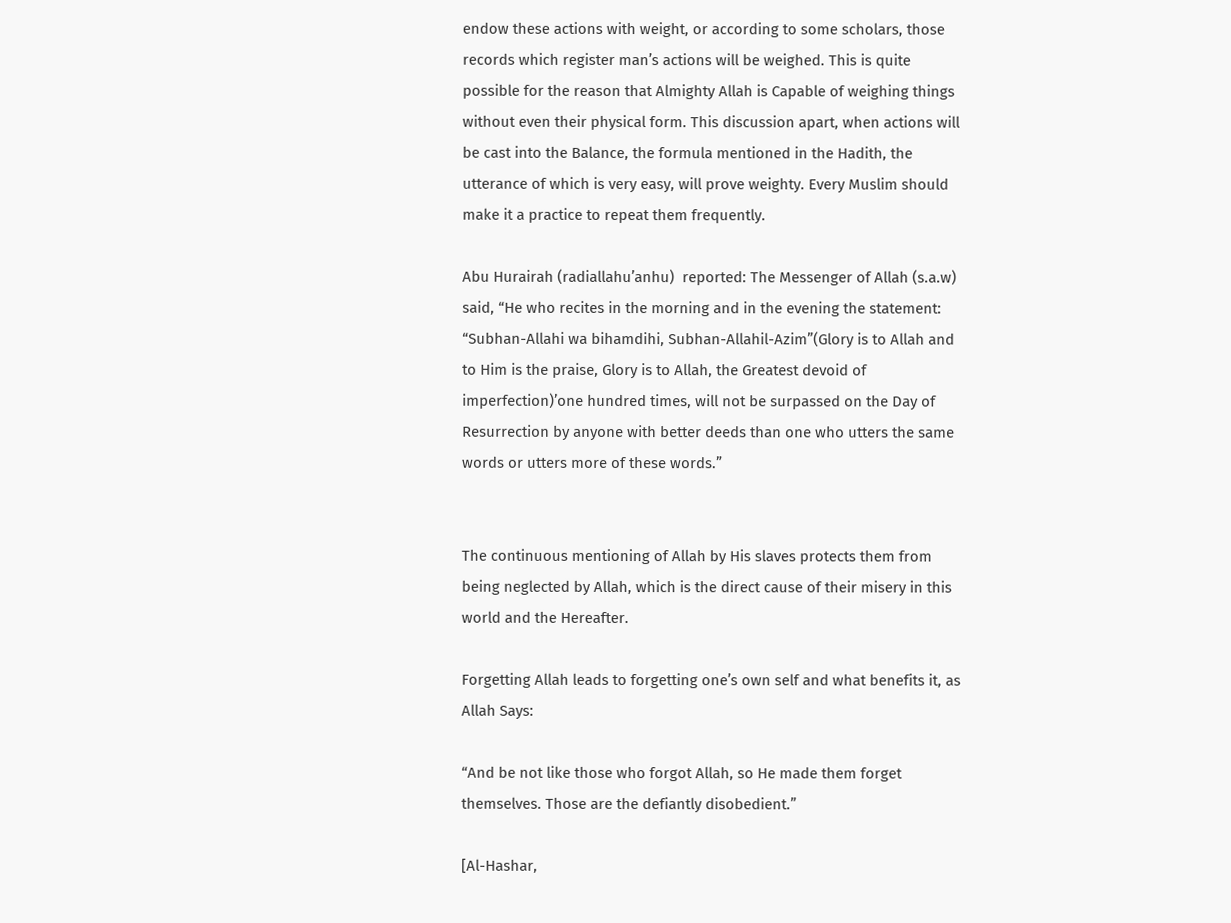endow these actions with weight, or according to some scholars, those records which register man’s actions will be weighed. This is quite possible for the reason that Almighty Allah is Capable of weighing things without even their physical form. This discussion apart, when actions will be cast into the Balance, the formula mentioned in the Hadith, the utterance of which is very easy, will prove weighty. Every Muslim should make it a practice to repeat them frequently.

Abu Hurairah (radiallahu’anhu)  reported: The Messenger of Allah (s.a.w) said, “He who recites in the morning and in the evening the statement: “Subhan-Allahi wa bihamdihi, Subhan-Allahil-Azim”(Glory is to Allah and to Him is the praise, Glory is to Allah, the Greatest devoid of imperfection)’one hundred times, will not be surpassed on the Day of Resurrection by anyone with better deeds than one who utters the same words or utters more of these words.”


The continuous mentioning of Allah by His slaves protects them from being neglected by Allah, which is the direct cause of their misery in this world and the Hereafter.

Forgetting Allah leads to forgetting one’s own self and what benefits it, as Allah Says:

“And be not like those who forgot Allah, so He made them forget themselves. Those are the defiantly disobedient.”

[Al-Hashar,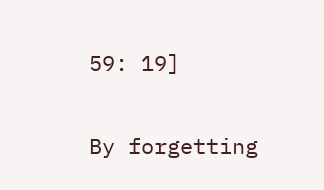59: 19]

By forgetting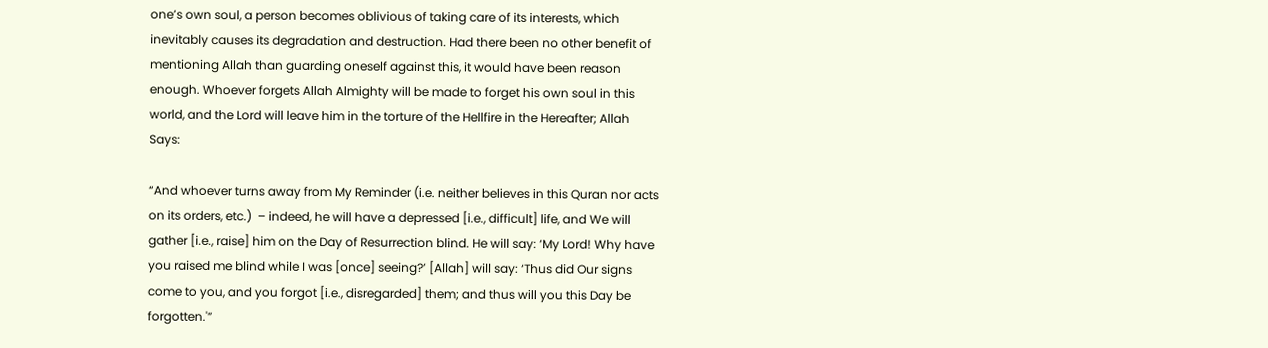one’s own soul, a person becomes oblivious of taking care of its interests, which inevitably causes its degradation and destruction. Had there been no other benefit of mentioning Allah than guarding oneself against this, it would have been reason enough. Whoever forgets Allah Almighty will be made to forget his own soul in this world, and the Lord will leave him in the torture of the Hellfire in the Hereafter; Allah Says:

“And whoever turns away from My Reminder (i.e. neither believes in this Quran nor acts on its orders, etc.)  – indeed, he will have a depressed [i.e., difficult] life, and We will gather [i.e., raise] him on the Day of Resurrection blind. He will say: ‘My Lord! Why have you raised me blind while I was [once] seeing?’ [Allah] will say: ‘Thus did Our signs come to you, and you forgot [i.e., disregarded] them; and thus will you this Day be forgotten.'”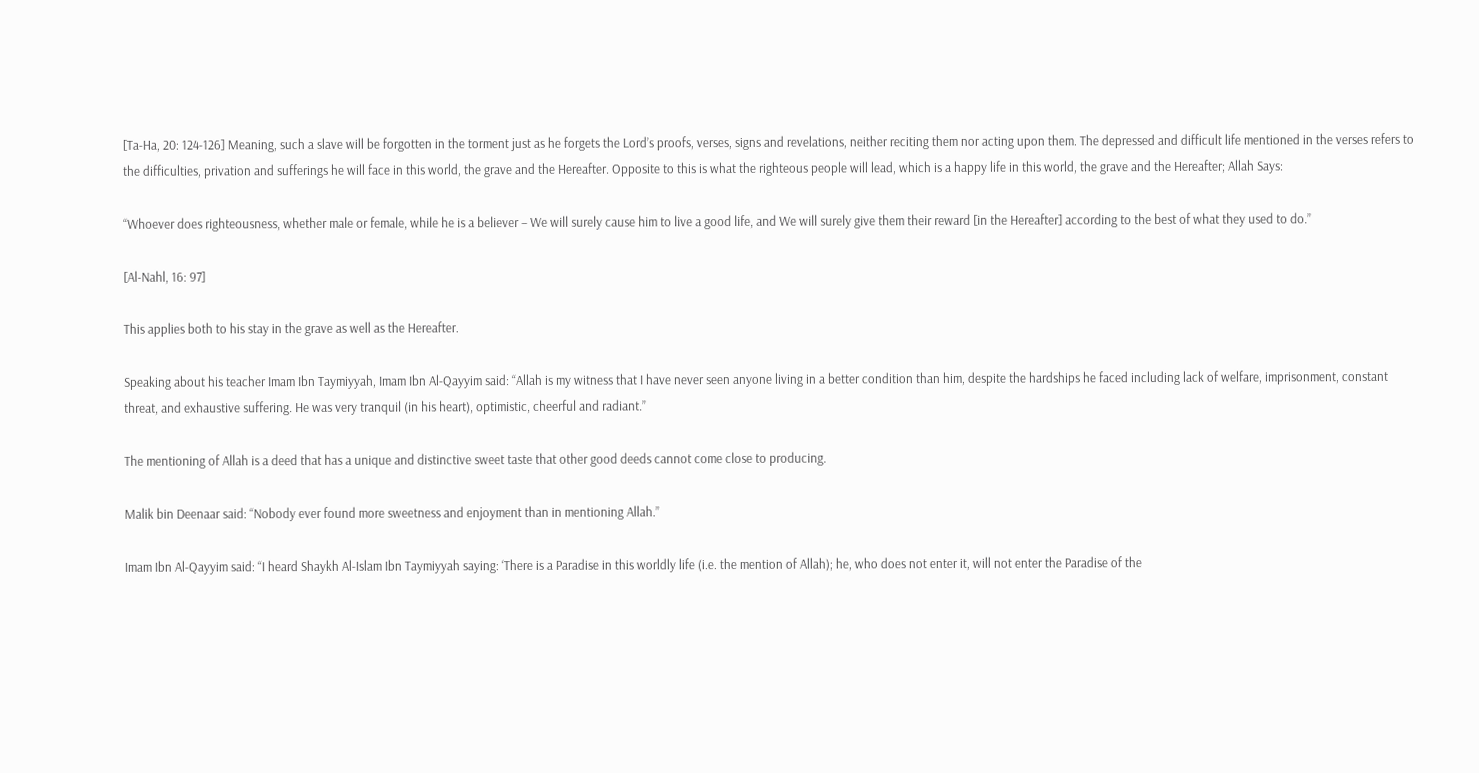[Ta-Ha, 20: 124-126] Meaning, such a slave will be forgotten in the torment just as he forgets the Lord’s proofs, verses, signs and revelations, neither reciting them nor acting upon them. The depressed and difficult life mentioned in the verses refers to the difficulties, privation and sufferings he will face in this world, the grave and the Hereafter. Opposite to this is what the righteous people will lead, which is a happy life in this world, the grave and the Hereafter; Allah Says:

“Whoever does righteousness, whether male or female, while he is a believer – We will surely cause him to live a good life, and We will surely give them their reward [in the Hereafter] according to the best of what they used to do.”

[Al-Nahl, 16: 97]

This applies both to his stay in the grave as well as the Hereafter.

Speaking about his teacher Imam Ibn Taymiyyah, Imam Ibn Al-Qayyim said: “Allah is my witness that I have never seen anyone living in a better condition than him, despite the hardships he faced including lack of welfare, imprisonment, constant threat, and exhaustive suffering. He was very tranquil (in his heart), optimistic, cheerful and radiant.”

The mentioning of Allah is a deed that has a unique and distinctive sweet taste that other good deeds cannot come close to producing.

Malik bin Deenaar said: “Nobody ever found more sweetness and enjoyment than in mentioning Allah.”

Imam Ibn Al-Qayyim said: “I heard Shaykh Al-Islam Ibn Taymiyyah saying: ‘There is a Paradise in this worldly life (i.e. the mention of Allah); he, who does not enter it, will not enter the Paradise of the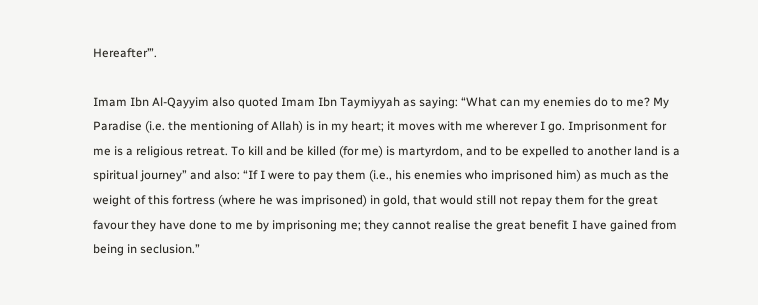Hereafter’”.

Imam Ibn Al-Qayyim also quoted Imam Ibn Taymiyyah as saying: “What can my enemies do to me? My Paradise (i.e. the mentioning of Allah) is in my heart; it moves with me wherever I go. Imprisonment for me is a religious retreat. To kill and be killed (for me) is martyrdom, and to be expelled to another land is a spiritual journey” and also: “If I were to pay them (i.e., his enemies who imprisoned him) as much as the weight of this fortress (where he was imprisoned) in gold, that would still not repay them for the great favour they have done to me by imprisoning me; they cannot realise the great benefit I have gained from being in seclusion.”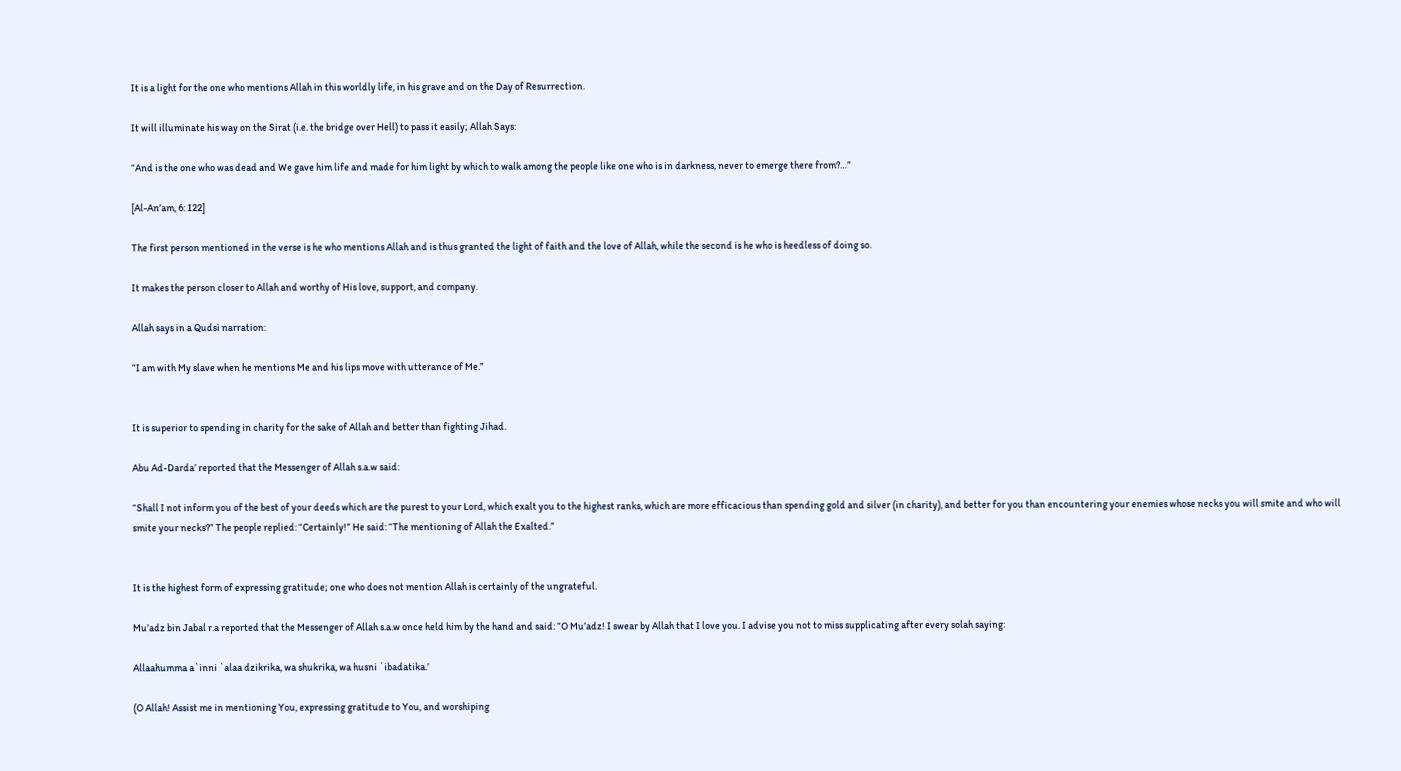It is a light for the one who mentions Allah in this worldly life, in his grave and on the Day of Resurrection.

It will illuminate his way on the Sirat (i.e. the bridge over Hell) to pass it easily; Allah Says:

“And is the one who was dead and We gave him life and made for him light by which to walk among the people like one who is in darkness, never to emerge there from?…”

[Al-An’am, 6: 122]

The first person mentioned in the verse is he who mentions Allah and is thus granted the light of faith and the love of Allah, while the second is he who is heedless of doing so.

It makes the person closer to Allah and worthy of His love, support, and company.

Allah says in a Qudsi narration:

“I am with My slave when he mentions Me and his lips move with utterance of Me.”


It is superior to spending in charity for the sake of Allah and better than fighting Jihad.

Abu Ad-Darda’ reported that the Messenger of Allah s.a.w said:

“Shall I not inform you of the best of your deeds which are the purest to your Lord, which exalt you to the highest ranks, which are more efficacious than spending gold and silver (in charity), and better for you than encountering your enemies whose necks you will smite and who will smite your necks?” The people replied: “Certainly!” He said: “The mentioning of Allah the Exalted.”


It is the highest form of expressing gratitude; one who does not mention Allah is certainly of the ungrateful.

Mu’adz bin Jabal r.a reported that the Messenger of Allah s.a.w once held him by the hand and said: “O Mu’adz! I swear by Allah that I love you. I advise you not to miss supplicating after every solah saying:

Allaahumma a`inni `alaa dzikrika, wa shukrika, wa husni `ibadatika.’

(O Allah! Assist me in mentioning You, expressing gratitude to You, and worshiping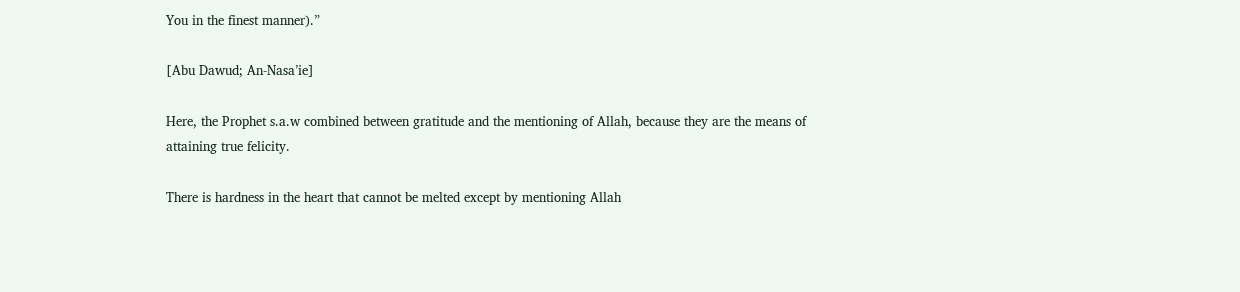You in the finest manner).”

[Abu Dawud; An-Nasa’ie]

Here, the Prophet s.a.w combined between gratitude and the mentioning of Allah, because they are the means of attaining true felicity.

There is hardness in the heart that cannot be melted except by mentioning Allah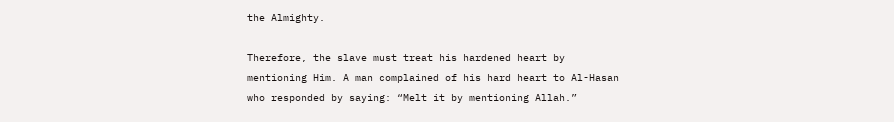the Almighty.

Therefore, the slave must treat his hardened heart by mentioning Him. A man complained of his hard heart to Al-Hasan who responded by saying: “Melt it by mentioning Allah.”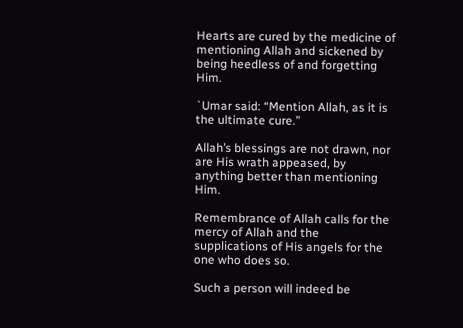Hearts are cured by the medicine of mentioning Allah and sickened by being heedless of and forgetting Him.

`Umar said: “Mention Allah, as it is the ultimate cure.”

Allah’s blessings are not drawn, nor are His wrath appeased, by anything better than mentioning Him.

Remembrance of Allah calls for the mercy of Allah and the supplications of His angels for the one who does so.

Such a person will indeed be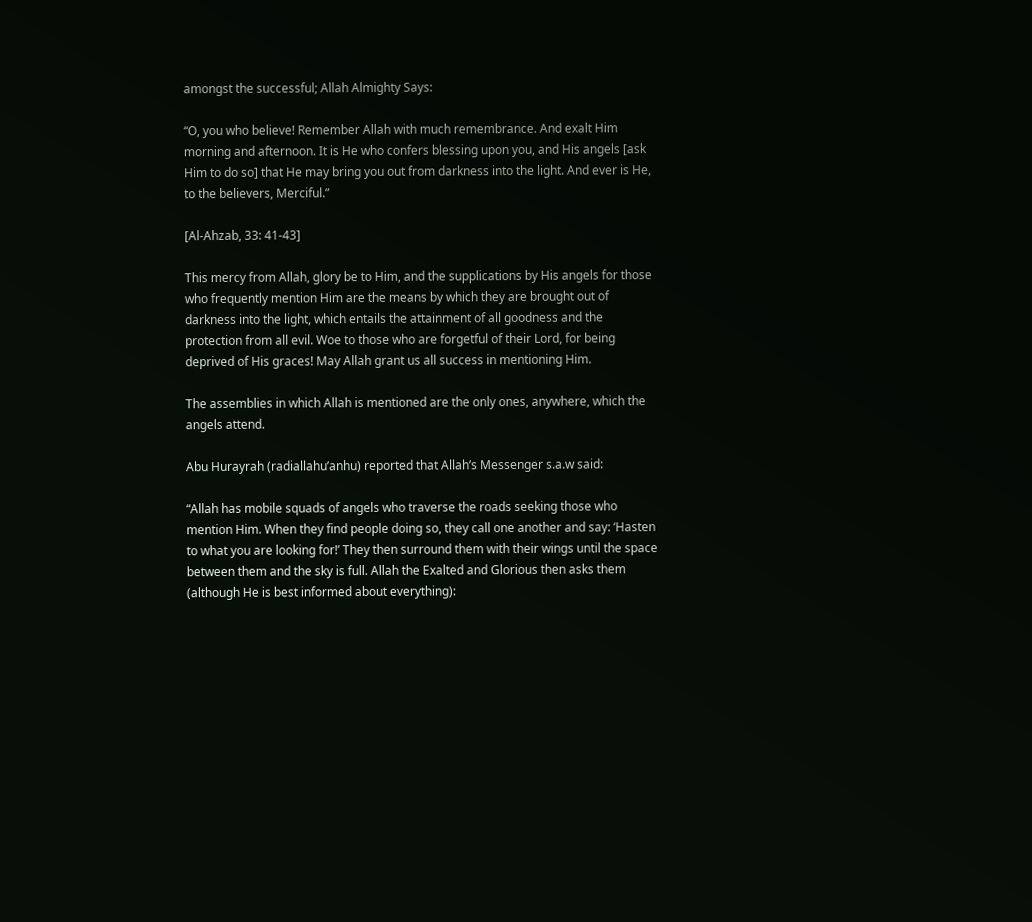amongst the successful; Allah Almighty Says:

“O, you who believe! Remember Allah with much remembrance. And exalt Him morning and afternoon. It is He who confers blessing upon you, and His angels [ask Him to do so] that He may bring you out from darkness into the light. And ever is He, to the believers, Merciful.”

[Al-Ahzab, 33: 41-43]

This mercy from Allah, glory be to Him, and the supplications by His angels for those who frequently mention Him are the means by which they are brought out of darkness into the light, which entails the attainment of all goodness and the protection from all evil. Woe to those who are forgetful of their Lord, for being deprived of His graces! May Allah grant us all success in mentioning Him.

The assemblies in which Allah is mentioned are the only ones, anywhere, which the angels attend.

Abu Hurayrah (radiallahu’anhu) reported that Allah’s Messenger s.a.w said:

“Allah has mobile squads of angels who traverse the roads seeking those who mention Him. When they find people doing so, they call one another and say: ‘Hasten to what you are looking for!’ They then surround them with their wings until the space between them and the sky is full. Allah the Exalted and Glorious then asks them (although He is best informed about everything):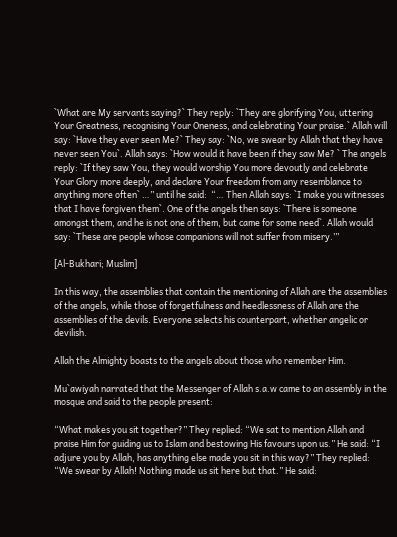`What are My servants saying?` They reply: `They are glorifying You, uttering Your Greatness, recognising Your Oneness, and celebrating Your praise.` Allah will say: `Have they ever seen Me?` They say: `No, we swear by Allah that they have never seen You`. Allah says: `How would it have been if they saw Me? ` The angels reply: `If they saw You, they would worship You more devoutly and celebrate Your Glory more deeply, and declare Your freedom from any resemblance to anything more often` …” until he said:  “… Then Allah says: `I make you witnesses that I have forgiven them`. One of the angels then says: `There is someone amongst them, and he is not one of them, but came for some need`. Allah would say: `These are people whose companions will not suffer from misery.’”

[Al-Bukhari; Muslim]

In this way, the assemblies that contain the mentioning of Allah are the assemblies of the angels, while those of forgetfulness and heedlessness of Allah are the assemblies of the devils. Everyone selects his counterpart, whether angelic or devilish.

Allah the Almighty boasts to the angels about those who remember Him.

Mu`awiyah narrated that the Messenger of Allah s.a.w came to an assembly in the mosque and said to the people present:

“What makes you sit together?” They replied: “We sat to mention Allah and praise Him for guiding us to Islam and bestowing His favours upon us.” He said: “I adjure you by Allah, has anything else made you sit in this way?” They replied: “We swear by Allah! Nothing made us sit here but that.” He said: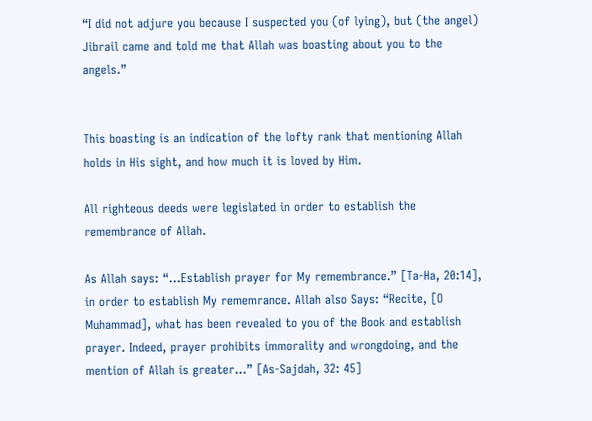“I did not adjure you because I suspected you (of lying), but (the angel) Jibrail came and told me that Allah was boasting about you to the angels.”


This boasting is an indication of the lofty rank that mentioning Allah holds in His sight, and how much it is loved by Him.

All righteous deeds were legislated in order to establish the remembrance of Allah.

As Allah says: “…Establish prayer for My remembrance.” [Ta-Ha, 20:14], in order to establish My rememrance. Allah also Says: “Recite, [O Muhammad], what has been revealed to you of the Book and establish prayer. Indeed, prayer prohibits immorality and wrongdoing, and the mention of Allah is greater…” [As-Sajdah, 32: 45]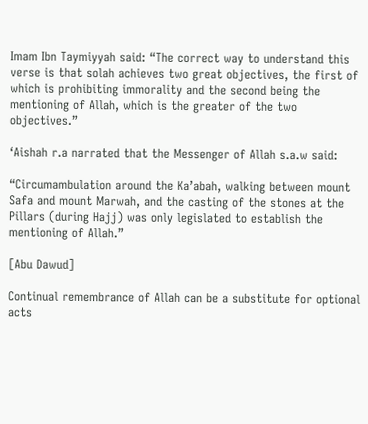Imam Ibn Taymiyyah said: “The correct way to understand this verse is that solah achieves two great objectives, the first of which is prohibiting immorality and the second being the mentioning of Allah, which is the greater of the two objectives.”

‘Aishah r.a narrated that the Messenger of Allah s.a.w said:

“Circumambulation around the Ka’abah, walking between mount Safa and mount Marwah, and the casting of the stones at the Pillars (during Hajj) was only legislated to establish the mentioning of Allah.”

[Abu Dawud]

Continual remembrance of Allah can be a substitute for optional acts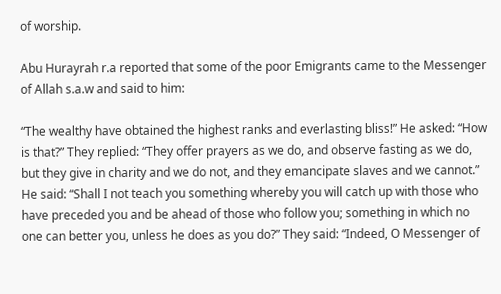of worship.

Abu Hurayrah r.a reported that some of the poor Emigrants came to the Messenger of Allah s.a.w and said to him:

“The wealthy have obtained the highest ranks and everlasting bliss!” He asked: “How is that?” They replied: “They offer prayers as we do, and observe fasting as we do, but they give in charity and we do not, and they emancipate slaves and we cannot.” He said: “Shall I not teach you something whereby you will catch up with those who have preceded you and be ahead of those who follow you; something in which no one can better you, unless he does as you do?” They said: “Indeed, O Messenger of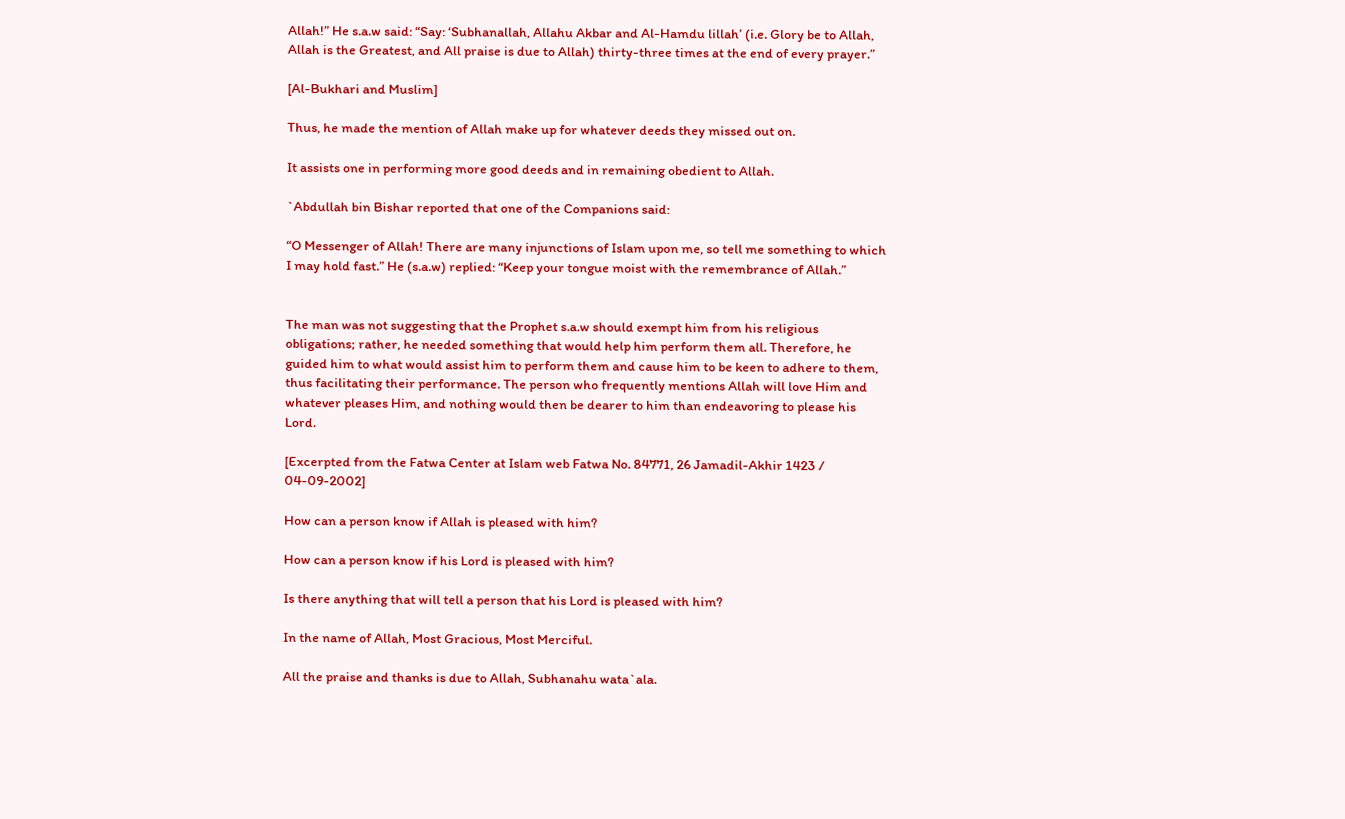Allah!” He s.a.w said: “Say: ‘Subhanallah, Allahu Akbar and Al-Hamdu lillah’ (i.e. Glory be to Allah, Allah is the Greatest, and All praise is due to Allah) thirty-three times at the end of every prayer.”

[Al-Bukhari and Muslim]

Thus, he made the mention of Allah make up for whatever deeds they missed out on.

It assists one in performing more good deeds and in remaining obedient to Allah.

`Abdullah bin Bishar reported that one of the Companions said:

“O Messenger of Allah! There are many injunctions of Islam upon me, so tell me something to which I may hold fast.” He (s.a.w) replied: “Keep your tongue moist with the remembrance of Allah.”


The man was not suggesting that the Prophet s.a.w should exempt him from his religious obligations; rather, he needed something that would help him perform them all. Therefore, he guided him to what would assist him to perform them and cause him to be keen to adhere to them, thus facilitating their performance. The person who frequently mentions Allah will love Him and whatever pleases Him, and nothing would then be dearer to him than endeavoring to please his Lord.

[Excerpted from the Fatwa Center at Islam web Fatwa No. 84771, 26 Jamadil-Akhir 1423 / 04-09-2002]

How can a person know if Allah is pleased with him?

How can a person know if his Lord is pleased with him?

Is there anything that will tell a person that his Lord is pleased with him?

In the name of Allah, Most Gracious, Most Merciful.

All the praise and thanks is due to Allah, Subhanahu wata`ala.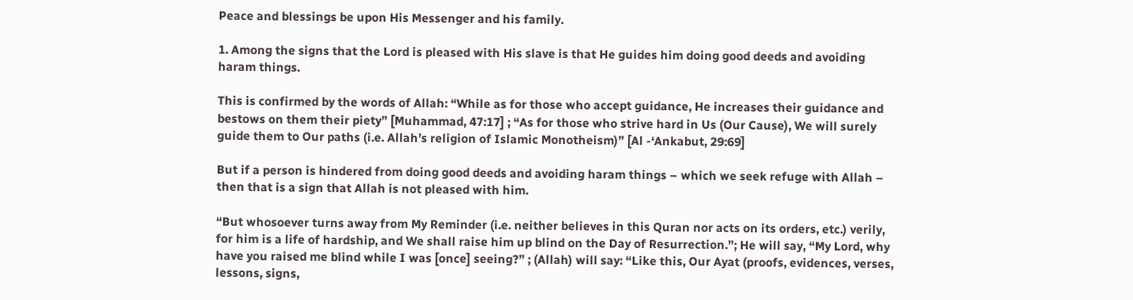Peace and blessings be upon His Messenger and his family.

1. Among the signs that the Lord is pleased with His slave is that He guides him doing good deeds and avoiding haram things.

This is confirmed by the words of Allah: “While as for those who accept guidance, He increases their guidance and bestows on them their piety” [Muhammad, 47:17] ; “As for those who strive hard in Us (Our Cause), We will surely guide them to Our paths (i.e. Allah’s religion of Islamic Monotheism)” [Al -‘Ankabut, 29:69]

But if a person is hindered from doing good deeds and avoiding haram things – which we seek refuge with Allah – then that is a sign that Allah is not pleased with him.

“But whosoever turns away from My Reminder (i.e. neither believes in this Quran nor acts on its orders, etc.) verily, for him is a life of hardship, and We shall raise him up blind on the Day of Resurrection.”; He will say, “My Lord, why have you raised me blind while I was [once] seeing?” ; (Allah) will say: “Like this, Our Ayat (proofs, evidences, verses, lessons, signs,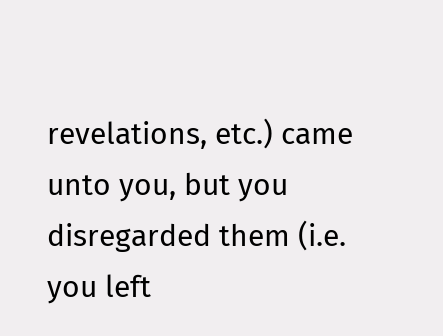revelations, etc.) came unto you, but you disregarded them (i.e. you left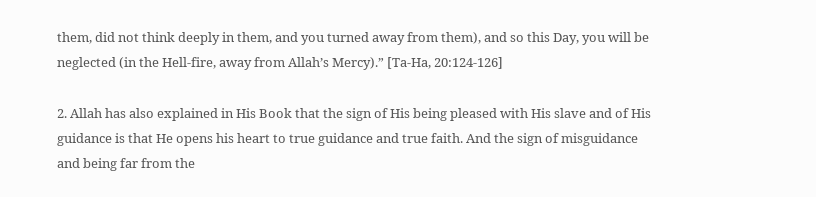them, did not think deeply in them, and you turned away from them), and so this Day, you will be neglected (in the Hell-fire, away from Allah’s Mercy).” [Ta-Ha, 20:124-126]

2. Allah has also explained in His Book that the sign of His being pleased with His slave and of His guidance is that He opens his heart to true guidance and true faith. And the sign of misguidance and being far from the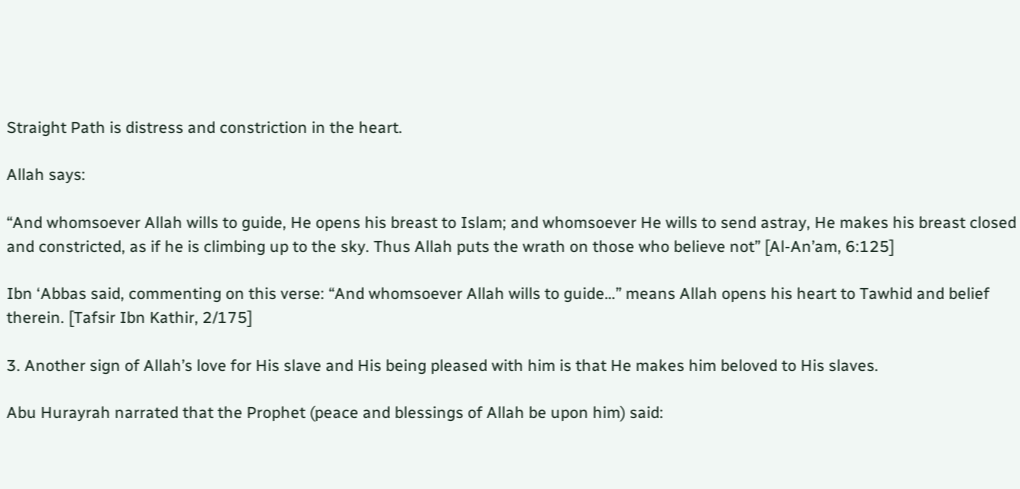Straight Path is distress and constriction in the heart.

Allah says:

“And whomsoever Allah wills to guide, He opens his breast to Islam; and whomsoever He wills to send astray, He makes his breast closed and constricted, as if he is climbing up to the sky. Thus Allah puts the wrath on those who believe not” [Al-An’am, 6:125]

Ibn ‘Abbas said, commenting on this verse: “And whomsoever Allah wills to guide…” means Allah opens his heart to Tawhid and belief therein. [Tafsir Ibn Kathir, 2/175]

3. Another sign of Allah’s love for His slave and His being pleased with him is that He makes him beloved to His slaves.

Abu Hurayrah narrated that the Prophet (peace and blessings of Allah be upon him) said: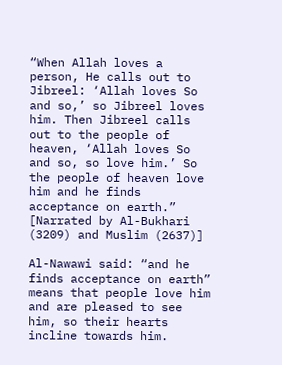“When Allah loves a person, He calls out to Jibreel: ‘Allah loves So and so,’ so Jibreel loves him. Then Jibreel calls out to the people of heaven, ‘Allah loves So and so, so love him.’ So the people of heaven love him and he finds acceptance on earth.” [Narrated by Al-Bukhari (3209) and Muslim (2637)]

Al-Nawawi said: “and he finds acceptance on earth” means that people love him and are pleased to see him, so their hearts incline towards him.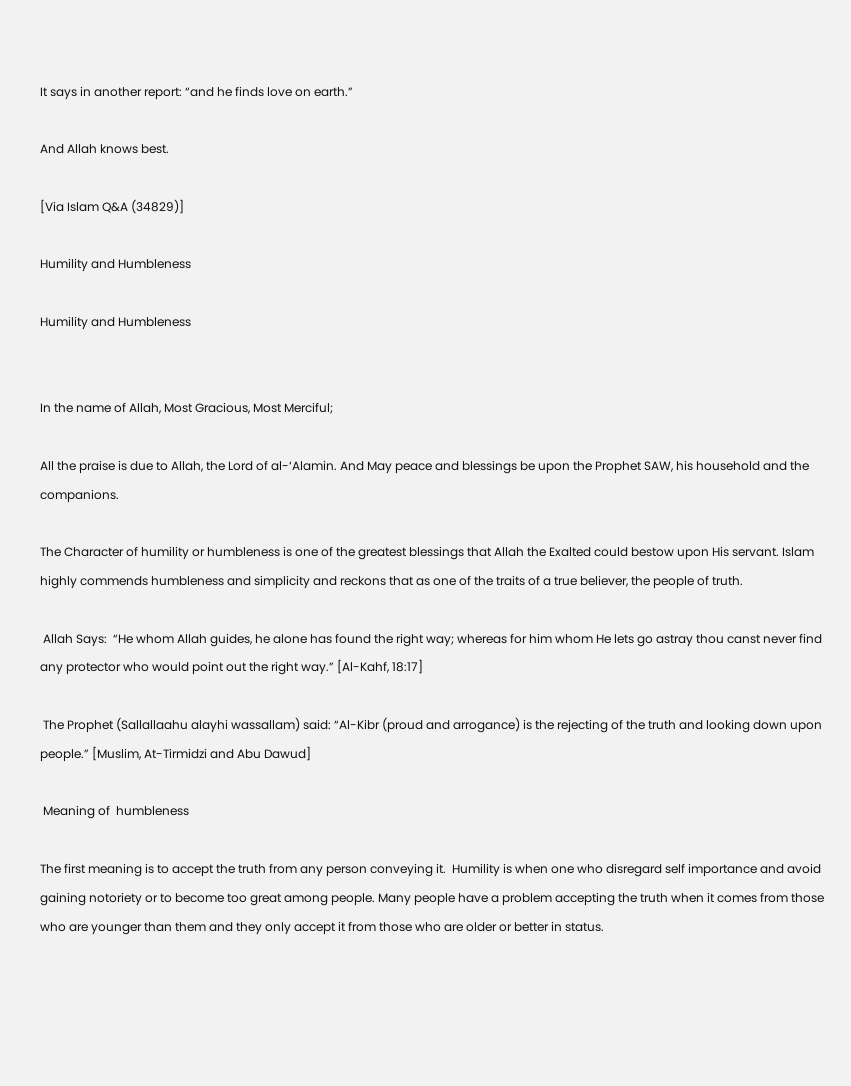It says in another report: “and he finds love on earth.”

And Allah knows best.

[Via Islam Q&A (34829)]

Humility and Humbleness

Humility and Humbleness


In the name of Allah, Most Gracious, Most Merciful;

All the praise is due to Allah, the Lord of al-‘Alamin. And May peace and blessings be upon the Prophet SAW, his household and the companions.

The Character of humility or humbleness is one of the greatest blessings that Allah the Exalted could bestow upon His servant. Islam highly commends humbleness and simplicity and reckons that as one of the traits of a true believer, the people of truth.

 Allah Says:  “He whom Allah guides, he alone has found the right way; whereas for him whom He lets go astray thou canst never find any protector who would point out the right way.” [Al-Kahf, 18:17]

 The Prophet (Sallallaahu alayhi wassallam) said: “Al-Kibr (proud and arrogance) is the rejecting of the truth and looking down upon people.” [Muslim, At-Tirmidzi and Abu Dawud]

 Meaning of  humbleness

The first meaning is to accept the truth from any person conveying it.  Humility is when one who disregard self importance and avoid gaining notoriety or to become too great among people. Many people have a problem accepting the truth when it comes from those who are younger than them and they only accept it from those who are older or better in status.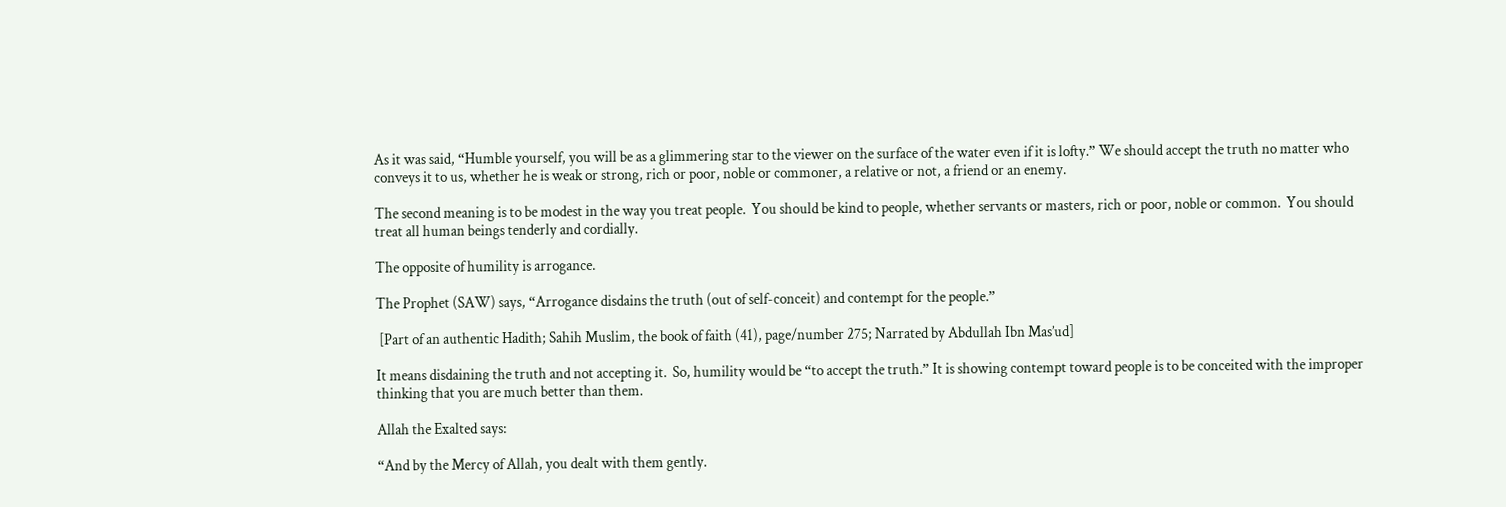As it was said, “Humble yourself, you will be as a glimmering star to the viewer on the surface of the water even if it is lofty.” We should accept the truth no matter who conveys it to us, whether he is weak or strong, rich or poor, noble or commoner, a relative or not, a friend or an enemy.

The second meaning is to be modest in the way you treat people.  You should be kind to people, whether servants or masters, rich or poor, noble or common.  You should treat all human beings tenderly and cordially.

The opposite of humility is arrogance.

The Prophet (SAW) says, “Arrogance disdains the truth (out of self-conceit) and contempt for the people.”

 [Part of an authentic Hadith; Sahih Muslim, the book of faith (41), page/number 275; Narrated by Abdullah Ibn Mas’ud]

It means disdaining the truth and not accepting it.  So, humility would be “to accept the truth.” It is showing contempt toward people is to be conceited with the improper thinking that you are much better than them.

Allah the Exalted says:

“And by the Mercy of Allah, you dealt with them gently.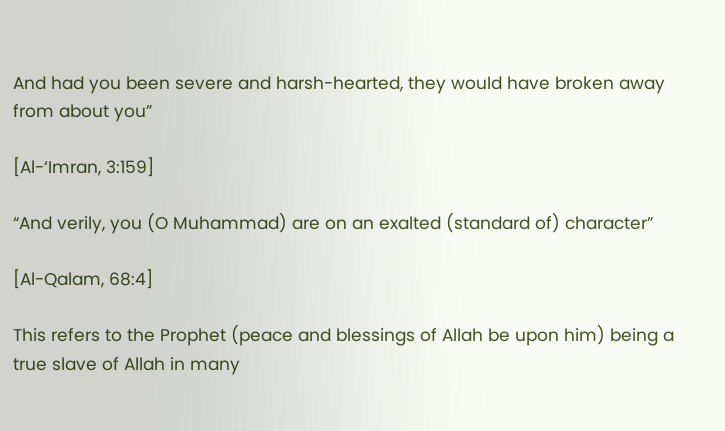And had you been severe and harsh-hearted, they would have broken away from about you”

[Al-‘Imran, 3:159]

“And verily, you (O Muhammad) are on an exalted (standard of) character”

[Al-Qalam, 68:4]

This refers to the Prophet (peace and blessings of Allah be upon him) being a true slave of Allah in many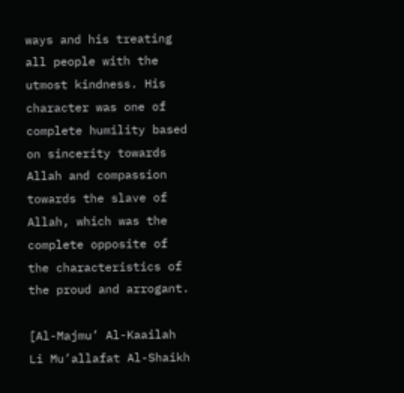ways and his treating all people with the utmost kindness. His character was one of complete humility based on sincerity towards Allah and compassion towards the slave of Allah, which was the complete opposite of the characteristics of the proud and arrogant.

[Al-Majmu’ Al-Kaailah Li Mu’allafat Al-Shaikh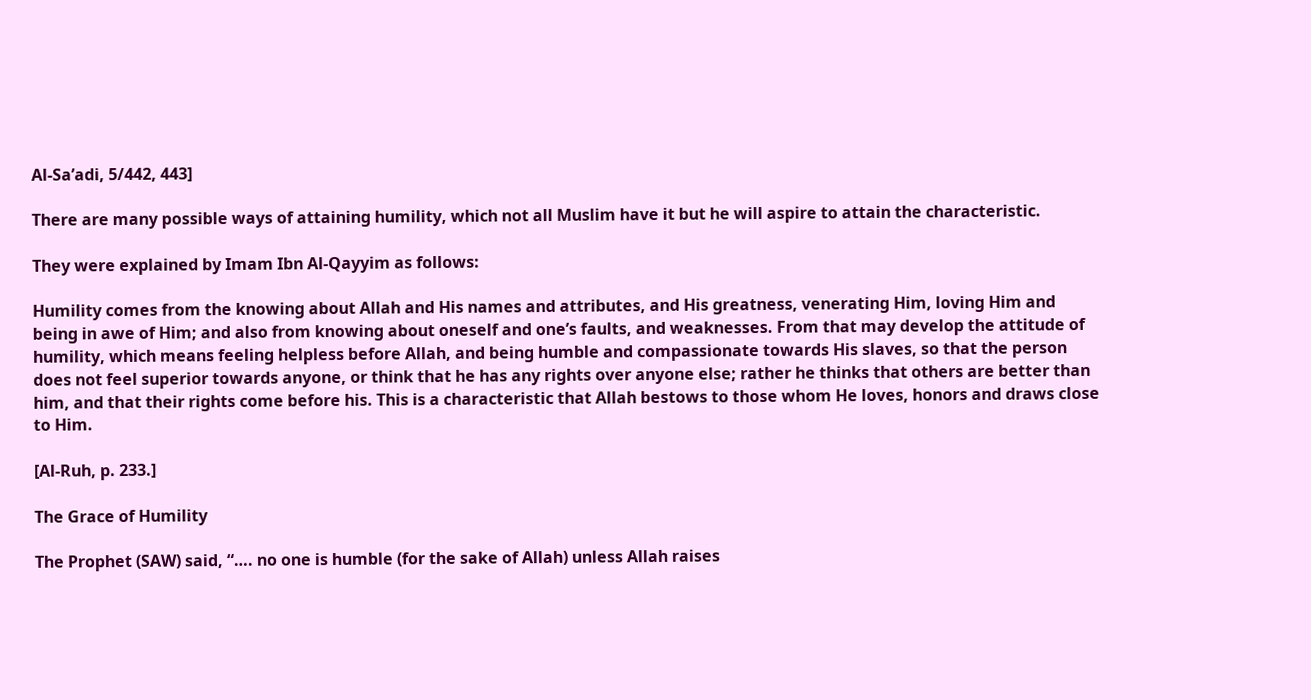Al-Sa’adi, 5/442, 443]

There are many possible ways of attaining humility, which not all Muslim have it but he will aspire to attain the characteristic.

They were explained by Imam Ibn Al-Qayyim as follows:

Humility comes from the knowing about Allah and His names and attributes, and His greatness, venerating Him, loving Him and being in awe of Him; and also from knowing about oneself and one’s faults, and weaknesses. From that may develop the attitude of humility, which means feeling helpless before Allah, and being humble and compassionate towards His slaves, so that the person does not feel superior towards anyone, or think that he has any rights over anyone else; rather he thinks that others are better than him, and that their rights come before his. This is a characteristic that Allah bestows to those whom He loves, honors and draws close to Him.

[Al-Ruh, p. 233.]

The Grace of Humility

The Prophet (SAW) said, “…. no one is humble (for the sake of Allah) unless Allah raises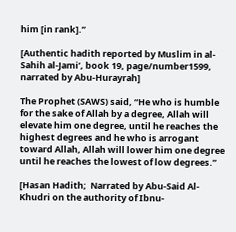him [in rank].”

[Authentic hadith reported by Muslim in al-Sahih al-Jami’, book 19, page/number1599, narrated by Abu-Hurayrah]

The Prophet (SAWS) said, “He who is humble for the sake of Allah by a degree, Allah will elevate him one degree, until he reaches the highest degrees and he who is arrogant toward Allah, Allah will lower him one degree until he reaches the lowest of low degrees.”

[Hasan Hadith;  Narrated by Abu-Said Al-Khudri on the authority of Ibnu-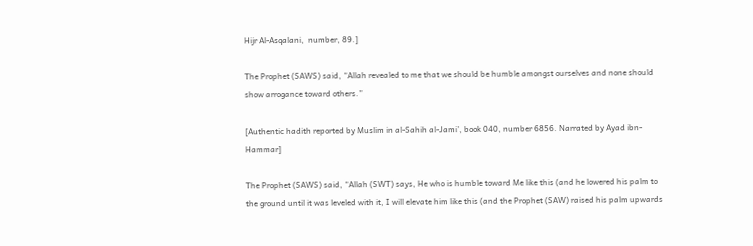Hijr Al-Asqalani,  number, 89.]

The Prophet (SAWS) said, “Allah revealed to me that we should be humble amongst ourselves and none should show arrogance toward others.”

[Authentic hadith reported by Muslim in al-Sahih al-Jami’, book 040, number 6856. Narrated by Ayad ibn-Hammar]

The Prophet (SAWS) said, “Allah (SWT) says, He who is humble toward Me like this (and he lowered his palm to the ground until it was leveled with it, I will elevate him like this (and the Prophet (SAW) raised his palm upwards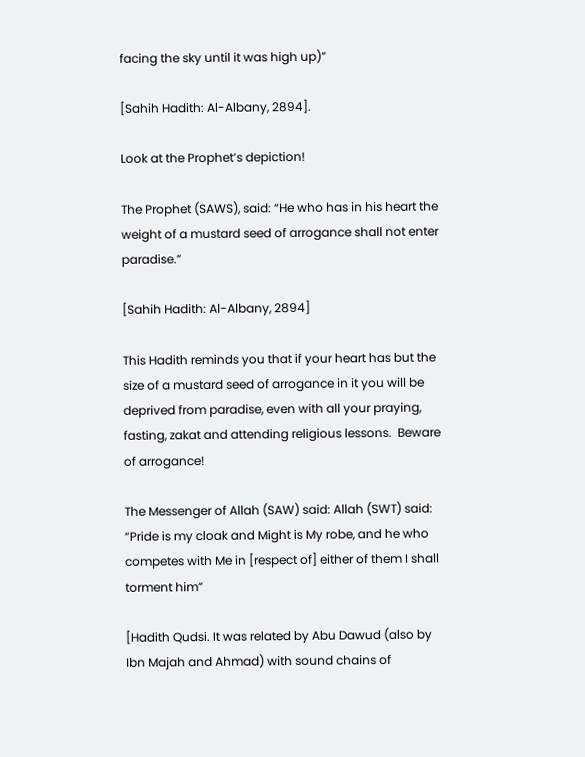facing the sky until it was high up)”

[Sahih Hadith: Al-Albany, 2894].

Look at the Prophet’s depiction!

The Prophet (SAWS), said: “He who has in his heart the weight of a mustard seed of arrogance shall not enter paradise.”

[Sahih Hadith: Al-Albany, 2894]

This Hadith reminds you that if your heart has but the size of a mustard seed of arrogance in it you will be deprived from paradise, even with all your praying, fasting, zakat and attending religious lessons.  Beware of arrogance!

The Messenger of Allah (SAW) said: Allah (SWT) said: “Pride is my cloak and Might is My robe, and he who competes with Me in [respect of] either of them I shall torment him”

[Hadith Qudsi. It was related by Abu Dawud (also by Ibn Majah and Ahmad) with sound chains of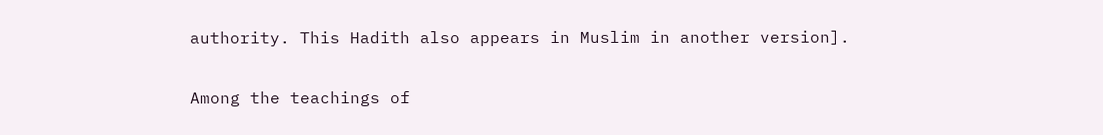authority. This Hadith also appears in Muslim in another version].

Among the teachings of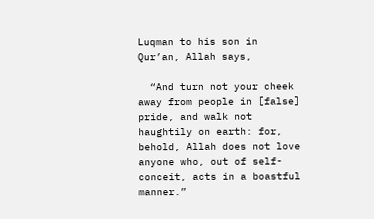Luqman to his son in Qur’an, Allah says,

  “And turn not your cheek away from people in [false] pride, and walk not haughtily on earth: for, behold, Allah does not love anyone who, out of self- conceit, acts in a boastful manner.”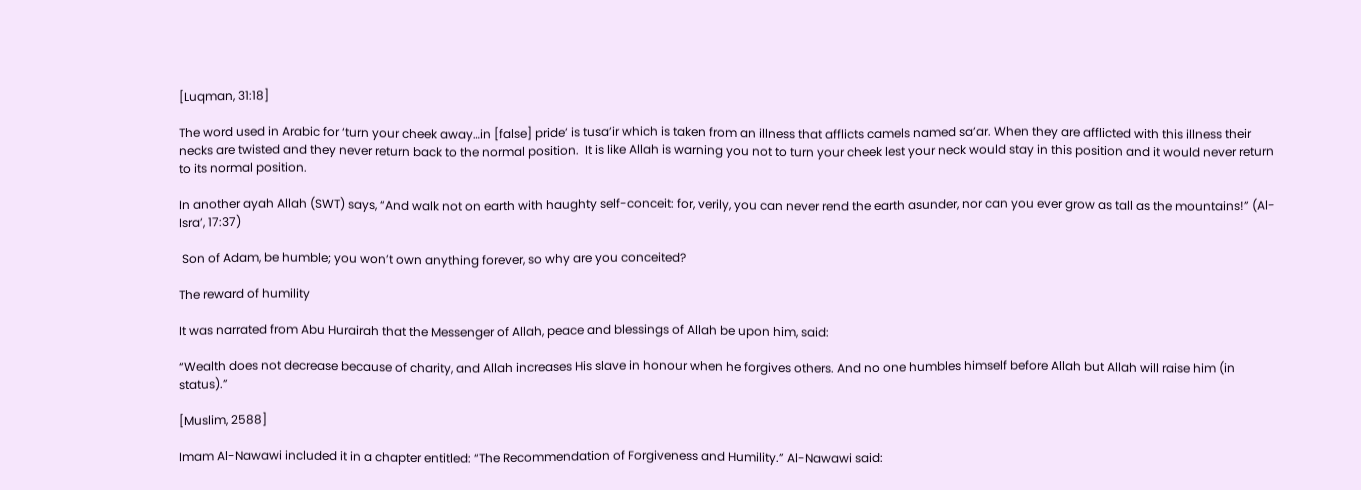[Luqman, 31:18]

The word used in Arabic for ‘turn your cheek away…in [false] pride’ is tusa’ir which is taken from an illness that afflicts camels named sa’ar. When they are afflicted with this illness their necks are twisted and they never return back to the normal position.  It is like Allah is warning you not to turn your cheek lest your neck would stay in this position and it would never return to its normal position.

In another ayah Allah (SWT) says, “And walk not on earth with haughty self-conceit: for, verily, you can never rend the earth asunder, nor can you ever grow as tall as the mountains!” (Al-Isra’, 17:37)

 Son of Adam, be humble; you won’t own anything forever, so why are you conceited?

The reward of humility

It was narrated from Abu Hurairah that the Messenger of Allah, peace and blessings of Allah be upon him, said:

“Wealth does not decrease because of charity, and Allah increases His slave in honour when he forgives others. And no one humbles himself before Allah but Allah will raise him (in status).”

[Muslim, 2588]

Imam Al-Nawawi included it in a chapter entitled: “The Recommendation of Forgiveness and Humility.” Al-Nawawi said: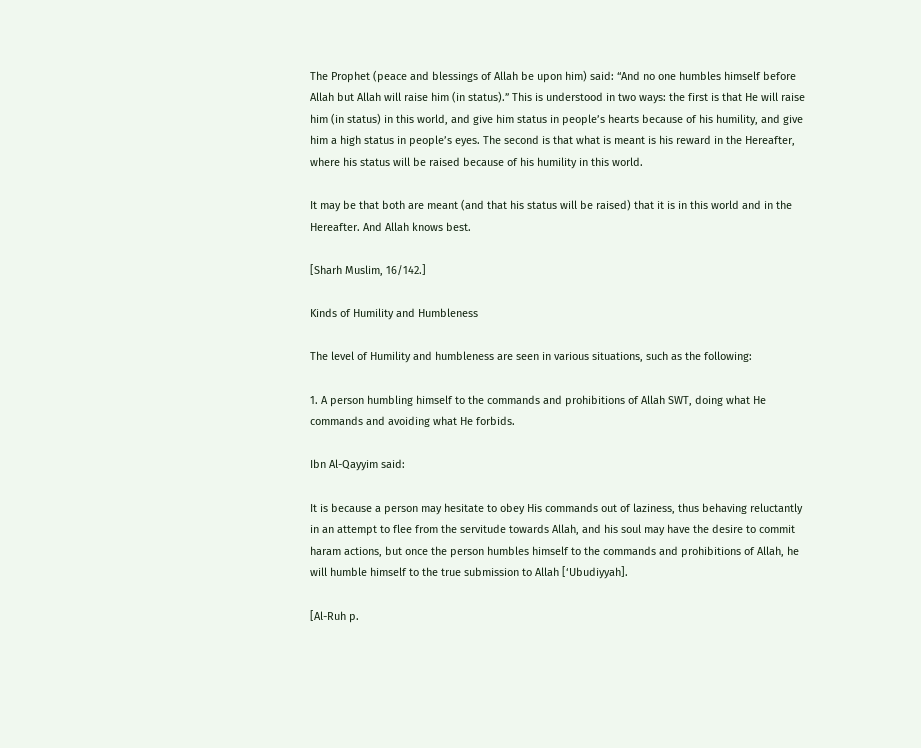The Prophet (peace and blessings of Allah be upon him) said: “And no one humbles himself before Allah but Allah will raise him (in status).” This is understood in two ways: the first is that He will raise him (in status) in this world, and give him status in people’s hearts because of his humility, and give him a high status in people’s eyes. The second is that what is meant is his reward in the Hereafter, where his status will be raised because of his humility in this world.

It may be that both are meant (and that his status will be raised) that it is in this world and in the Hereafter. And Allah knows best.

[Sharh Muslim, 16/142.]

Kinds of Humility and Humbleness

The level of Humility and humbleness are seen in various situations, such as the following:

1. A person humbling himself to the commands and prohibitions of Allah SWT, doing what He commands and avoiding what He forbids.

Ibn Al-Qayyim said:

It is because a person may hesitate to obey His commands out of laziness, thus behaving reluctantly in an attempt to flee from the servitude towards Allah, and his soul may have the desire to commit haram actions, but once the person humbles himself to the commands and prohibitions of Allah, he will humble himself to the true submission to Allah [‘Ubudiyyah].

[Al-Ruh p.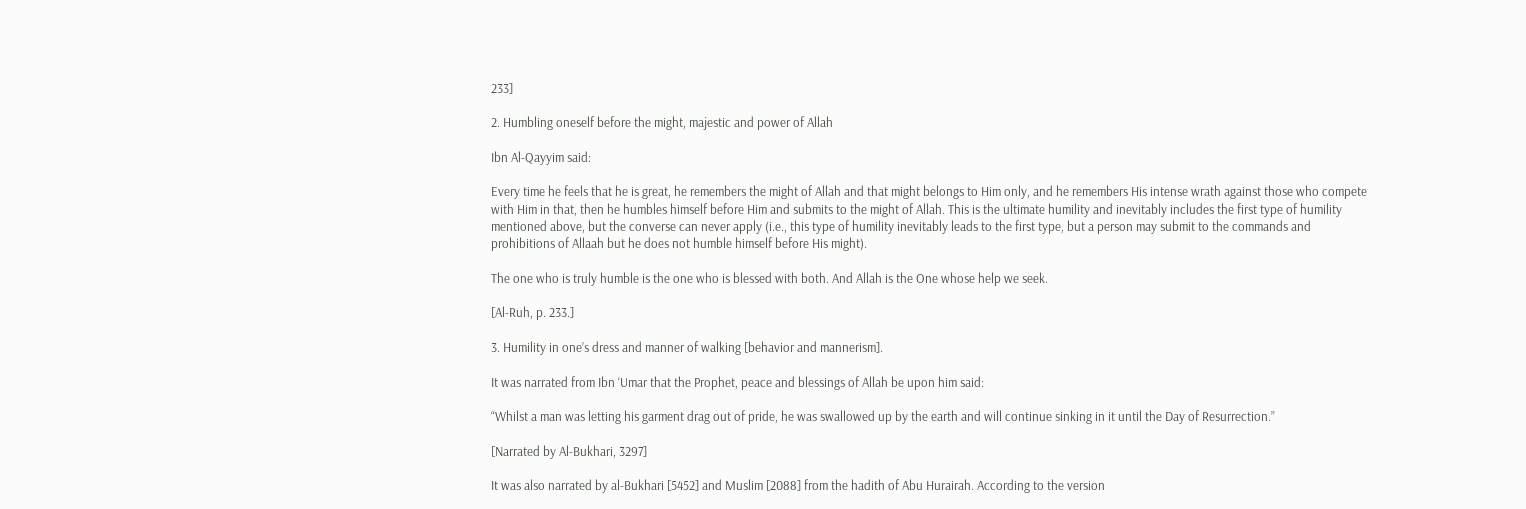233]

2. Humbling oneself before the might, majestic and power of Allah

Ibn Al-Qayyim said:

Every time he feels that he is great, he remembers the might of Allah and that might belongs to Him only, and he remembers His intense wrath against those who compete with Him in that, then he humbles himself before Him and submits to the might of Allah. This is the ultimate humility and inevitably includes the first type of humility mentioned above, but the converse can never apply (i.e., this type of humility inevitably leads to the first type, but a person may submit to the commands and prohibitions of Allaah but he does not humble himself before His might).

The one who is truly humble is the one who is blessed with both. And Allah is the One whose help we seek.

[Al-Ruh, p. 233.]

3. Humility in one’s dress and manner of walking [behavior and mannerism].

It was narrated from Ibn ‘Umar that the Prophet, peace and blessings of Allah be upon him said:

“Whilst a man was letting his garment drag out of pride, he was swallowed up by the earth and will continue sinking in it until the Day of Resurrection.”

[Narrated by Al-Bukhari, 3297]

It was also narrated by al-Bukhari [5452] and Muslim [2088] from the hadith of Abu Hurairah. According to the version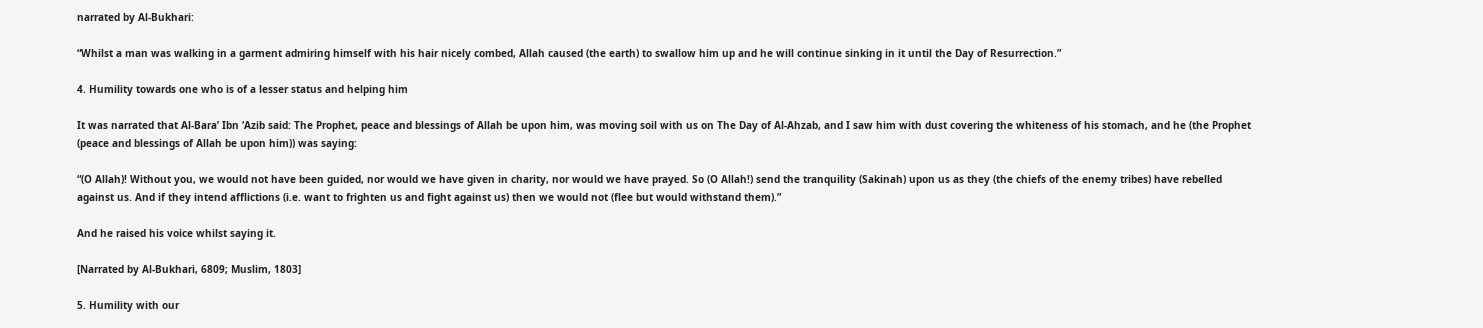narrated by Al-Bukhari:

“Whilst a man was walking in a garment admiring himself with his hair nicely combed, Allah caused (the earth) to swallow him up and he will continue sinking in it until the Day of Resurrection.”

4. Humility towards one who is of a lesser status and helping him

It was narrated that Al-Bara’ Ibn ‘Azib said: The Prophet, peace and blessings of Allah be upon him, was moving soil with us on The Day of Al-Ahzab, and I saw him with dust covering the whiteness of his stomach, and he (the Prophet (peace and blessings of Allah be upon him)) was saying:

“(O Allah)! Without you, we would not have been guided, nor would we have given in charity, nor would we have prayed. So (O Allah!) send the tranquility (Sakinah) upon us as they (the chiefs of the enemy tribes) have rebelled against us. And if they intend afflictions (i.e. want to frighten us and fight against us) then we would not (flee but would withstand them).”

And he raised his voice whilst saying it.

[Narrated by Al-Bukhari, 6809; Muslim, 1803]

5. Humility with our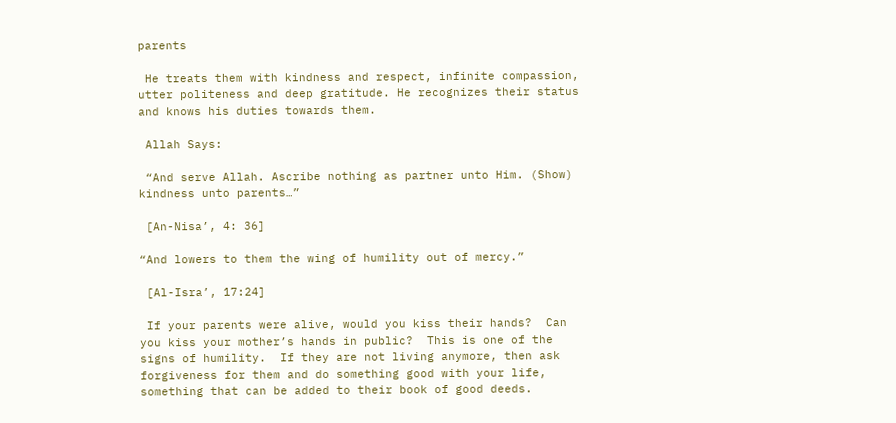parents

 He treats them with kindness and respect, infinite compassion, utter politeness and deep gratitude. He recognizes their status and knows his duties towards them.

 Allah Says:

 “And serve Allah. Ascribe nothing as partner unto Him. (Show) kindness unto parents…”

 [An-Nisa’, 4: 36]

“And lowers to them the wing of humility out of mercy.”

 [Al-Isra’, 17:24]

 If your parents were alive, would you kiss their hands?  Can you kiss your mother’s hands in public?  This is one of the signs of humility.  If they are not living anymore, then ask forgiveness for them and do something good with your life, something that can be added to their book of good deeds.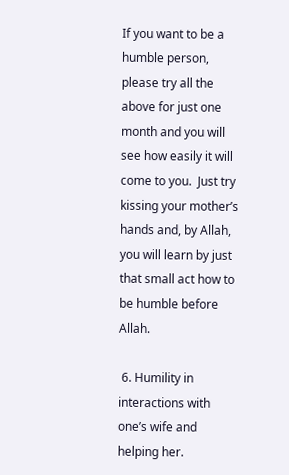If you want to be a humble person, please try all the above for just one month and you will see how easily it will come to you.  Just try kissing your mother’s hands and, by Allah, you will learn by just that small act how to be humble before Allah.

 6. Humility in interactions with one’s wife and helping her.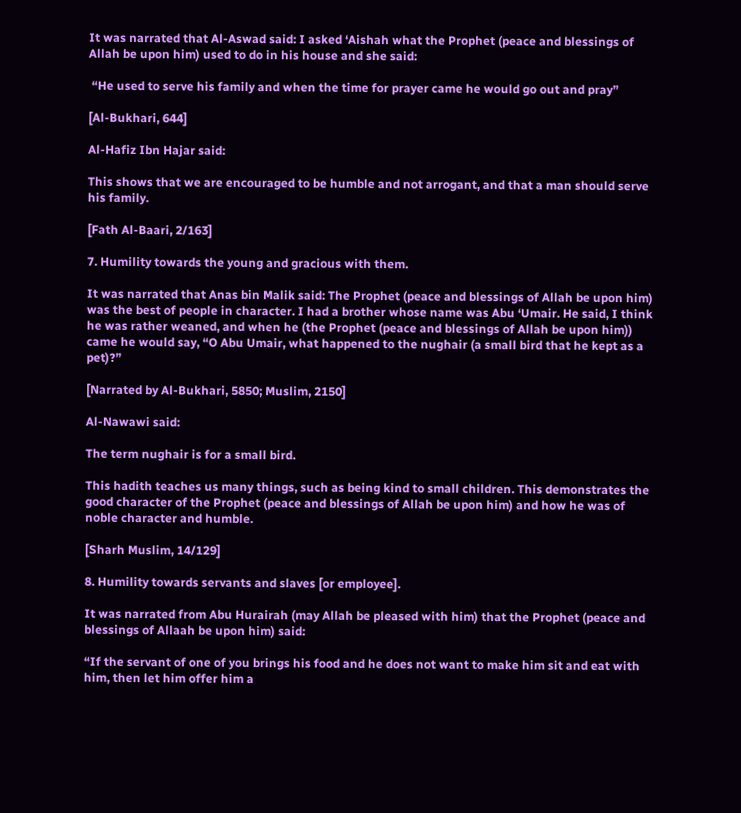It was narrated that Al-Aswad said: I asked ‘Aishah what the Prophet (peace and blessings of Allah be upon him) used to do in his house and she said:

 “He used to serve his family and when the time for prayer came he would go out and pray”

[Al-Bukhari, 644]

Al-Hafiz Ibn Hajar said:

This shows that we are encouraged to be humble and not arrogant, and that a man should serve his family.

[Fath Al-Baari, 2/163]

7. Humility towards the young and gracious with them.

It was narrated that Anas bin Malik said: The Prophet (peace and blessings of Allah be upon him) was the best of people in character. I had a brother whose name was Abu ‘Umair. He said, I think he was rather weaned, and when he (the Prophet (peace and blessings of Allah be upon him)) came he would say, “O Abu Umair, what happened to the nughair (a small bird that he kept as a pet)?”

[Narrated by Al-Bukhari, 5850; Muslim, 2150]

Al-Nawawi said:

The term nughair is for a small bird.

This hadith teaches us many things, such as being kind to small children. This demonstrates the good character of the Prophet (peace and blessings of Allah be upon him) and how he was of noble character and humble.

[Sharh Muslim, 14/129]

8. Humility towards servants and slaves [or employee].

It was narrated from Abu Hurairah (may Allah be pleased with him) that the Prophet (peace and blessings of Allaah be upon him) said:

“If the servant of one of you brings his food and he does not want to make him sit and eat with him, then let him offer him a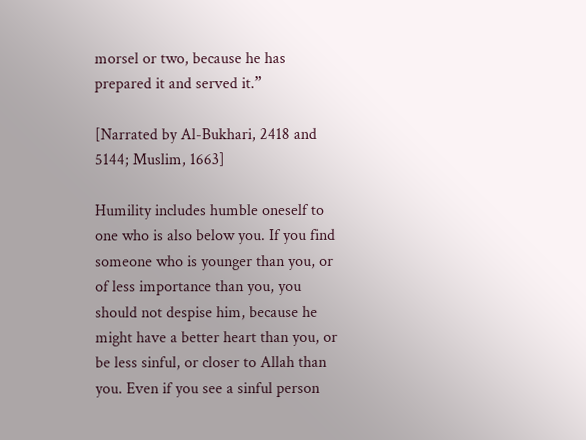morsel or two, because he has prepared it and served it.”

[Narrated by Al-Bukhari, 2418 and 5144; Muslim, 1663]

Humility includes humble oneself to one who is also below you. If you find someone who is younger than you, or of less importance than you, you should not despise him, because he might have a better heart than you, or be less sinful, or closer to Allah than you. Even if you see a sinful person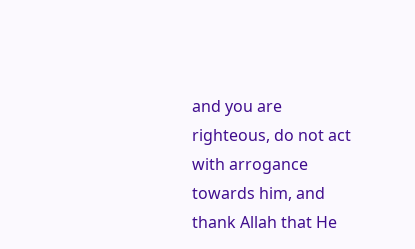and you are righteous, do not act with arrogance towards him, and thank Allah that He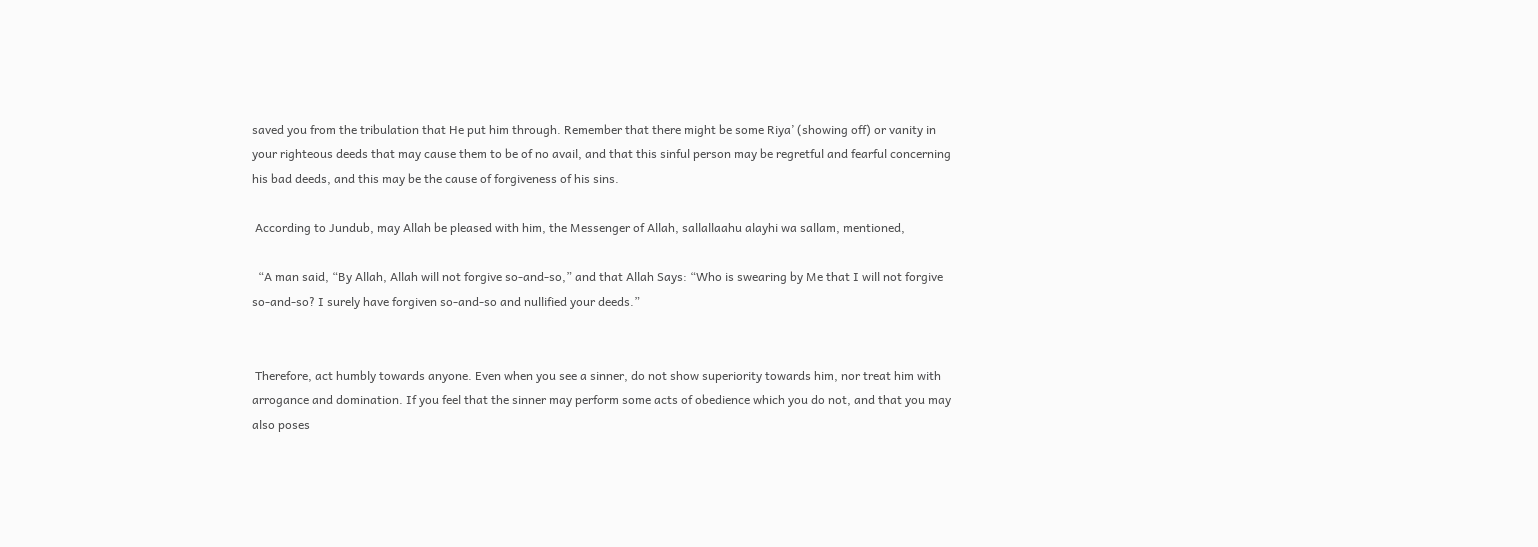saved you from the tribulation that He put him through. Remember that there might be some Riya’ (showing off) or vanity in your righteous deeds that may cause them to be of no avail, and that this sinful person may be regretful and fearful concerning his bad deeds, and this may be the cause of forgiveness of his sins.

 According to Jundub, may Allah be pleased with him, the Messenger of Allah, sallallaahu alayhi wa sallam, mentioned,

  “A man said, “By Allah, Allah will not forgive so-and-so,” and that Allah Says: “Who is swearing by Me that I will not forgive so-and-so? I surely have forgiven so-and-so and nullified your deeds.”


 Therefore, act humbly towards anyone. Even when you see a sinner, do not show superiority towards him, nor treat him with arrogance and domination. If you feel that the sinner may perform some acts of obedience which you do not, and that you may also poses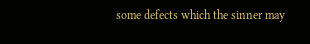some defects which the sinner may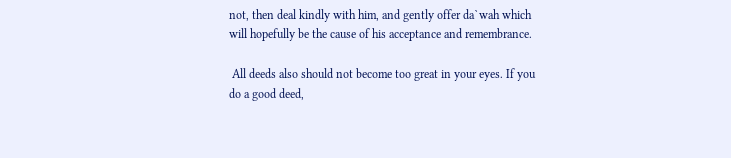not, then deal kindly with him, and gently offer da`wah which will hopefully be the cause of his acceptance and remembrance.

 All deeds also should not become too great in your eyes. If you do a good deed,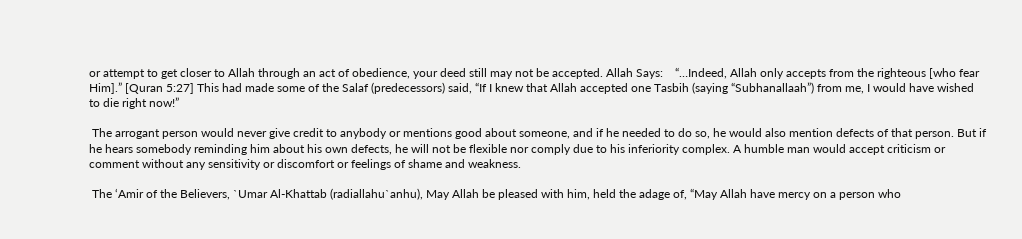or attempt to get closer to Allah through an act of obedience, your deed still may not be accepted. Allah Says:    “…Indeed, Allah only accepts from the righteous [who fear Him].” [Quran 5:27] This had made some of the Salaf (predecessors) said, “If I knew that Allah accepted one Tasbih (saying “Subhanallaah”) from me, I would have wished to die right now!”

 The arrogant person would never give credit to anybody or mentions good about someone, and if he needed to do so, he would also mention defects of that person. But if he hears somebody reminding him about his own defects, he will not be flexible nor comply due to his inferiority complex. A humble man would accept criticism or comment without any sensitivity or discomfort or feelings of shame and weakness.

 The ‘Amir of the Believers, `Umar Al-Khattab (radiallahu`anhu), May Allah be pleased with him, held the adage of, “May Allah have mercy on a person who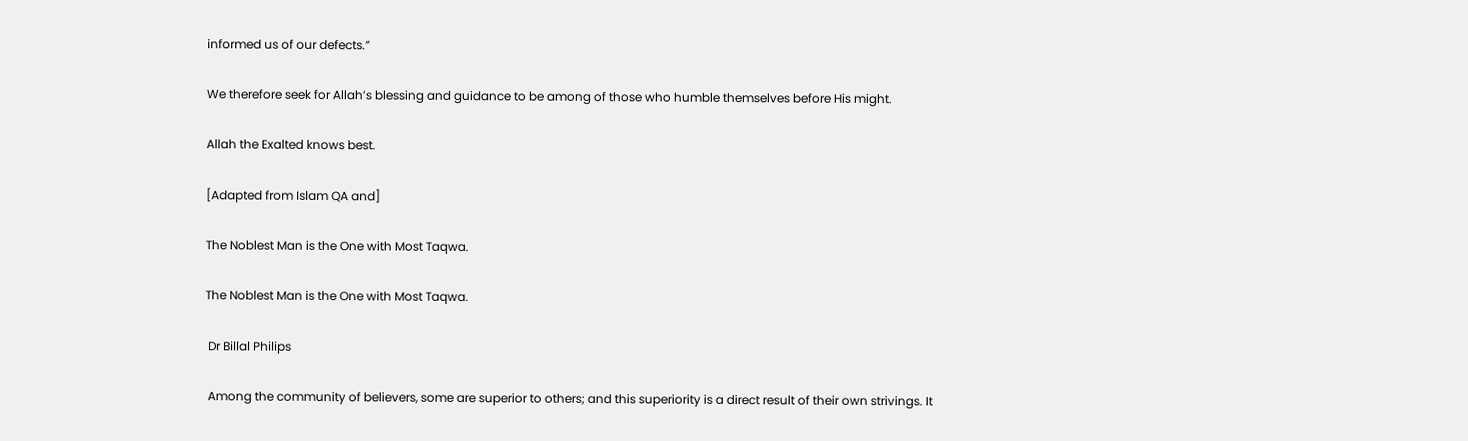informed us of our defects.”

We therefore seek for Allah’s blessing and guidance to be among of those who humble themselves before His might.

Allah the Exalted knows best.

[Adapted from Islam QA and]

The Noblest Man is the One with Most Taqwa.

The Noblest Man is the One with Most Taqwa.

 Dr Billal Philips

 Among the community of believers, some are superior to others; and this superiority is a direct result of their own strivings. It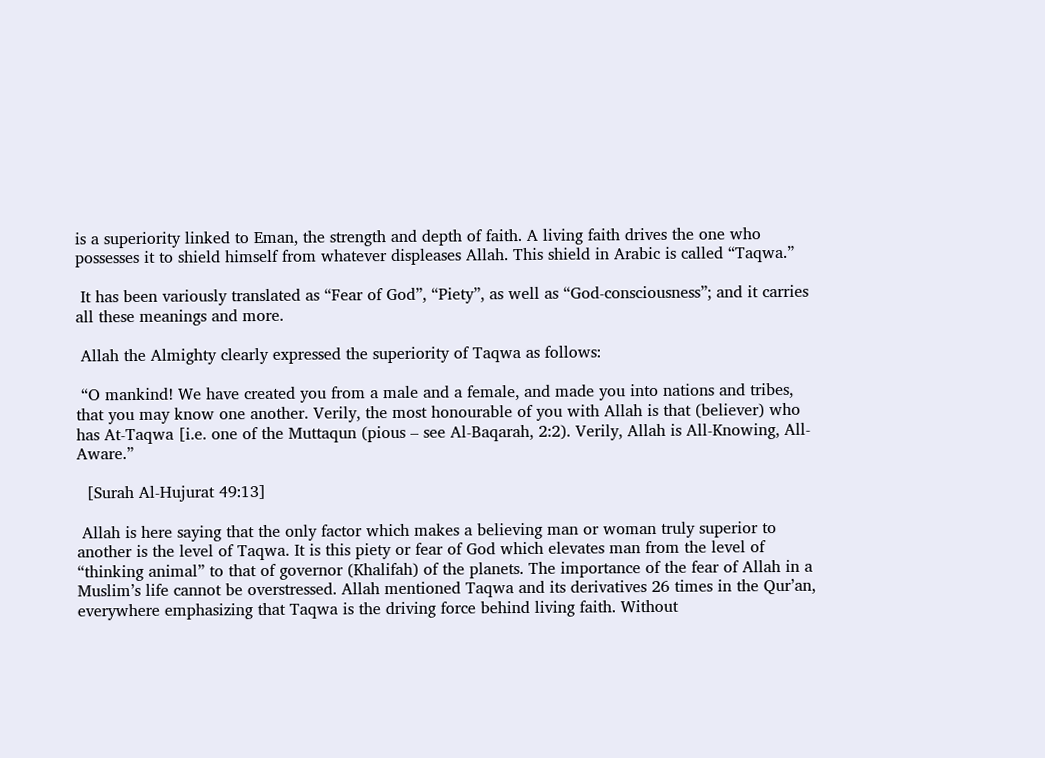is a superiority linked to Eman, the strength and depth of faith. A living faith drives the one who possesses it to shield himself from whatever displeases Allah. This shield in Arabic is called “Taqwa.”

 It has been variously translated as “Fear of God”, “Piety”, as well as “God-consciousness”; and it carries all these meanings and more.

 Allah the Almighty clearly expressed the superiority of Taqwa as follows:

 “O mankind! We have created you from a male and a female, and made you into nations and tribes, that you may know one another. Verily, the most honourable of you with Allah is that (believer) who has At-Taqwa [i.e. one of the Muttaqun (pious – see Al-Baqarah, 2:2). Verily, Allah is All-Knowing, All-Aware.”

  [Surah Al-Hujurat 49:13]

 Allah is here saying that the only factor which makes a believing man or woman truly superior to another is the level of Taqwa. It is this piety or fear of God which elevates man from the level of “thinking animal” to that of governor (Khalifah) of the planets. The importance of the fear of Allah in a Muslim’s life cannot be overstressed. Allah mentioned Taqwa and its derivatives 26 times in the Qur’an, everywhere emphasizing that Taqwa is the driving force behind living faith. Without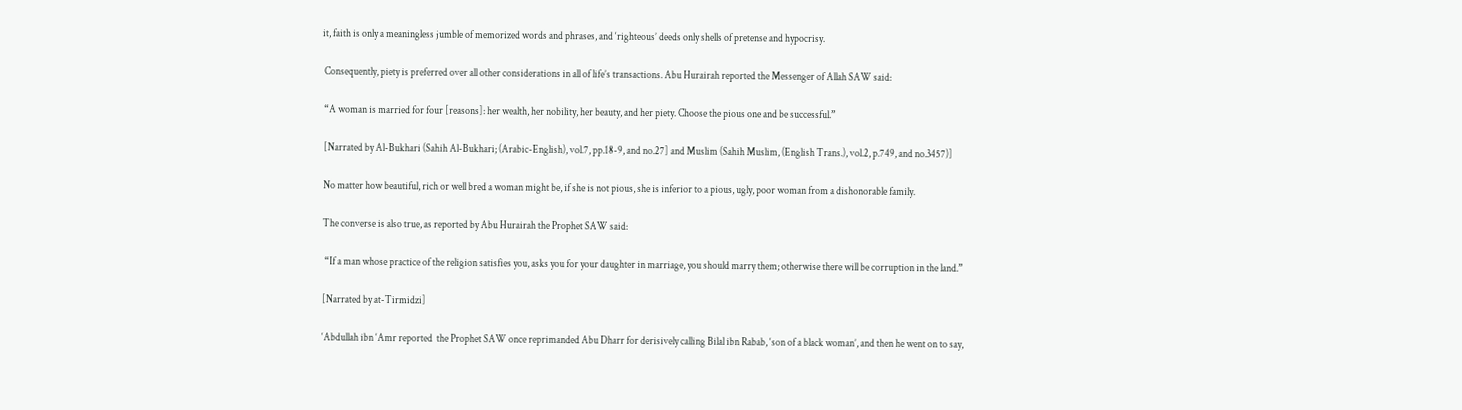it, faith is only a meaningless jumble of memorized words and phrases, and ‘righteous’ deeds only shells of pretense and hypocrisy.

 Consequently, piety is preferred over all other considerations in all of life’s transactions. Abu Hurairah reported the Messenger of Allah SAW said:

 “A woman is married for four [reasons]: her wealth, her nobility, her beauty, and her piety. Choose the pious one and be successful.”

 [Narrated by Al-Bukhari (Sahih Al-Bukhari; (Arabic-English), vol.7, pp.18-9, and no.27] and Muslim (Sahih Muslim, (English Trans.), vol.2, p.749, and no.3457)]

 No matter how beautiful, rich or well bred a woman might be, if she is not pious, she is inferior to a pious, ugly, poor woman from a dishonorable family.

 The converse is also true, as reported by Abu Hurairah the Prophet SAW said:

  “If a man whose practice of the religion satisfies you, asks you for your daughter in marriage, you should marry them; otherwise there will be corruption in the land.”

 [Narrated by at-Tirmidzi]

 ‘Abdullah ibn ‘Amr reported  the Prophet SAW once reprimanded Abu Dharr for derisively calling Bilal ibn Rabab, ‘son of a black woman’, and then he went on to say,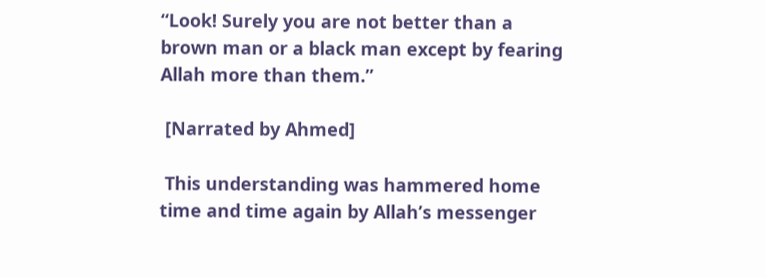“Look! Surely you are not better than a brown man or a black man except by fearing Allah more than them.”

 [Narrated by Ahmed]

 This understanding was hammered home time and time again by Allah’s messenger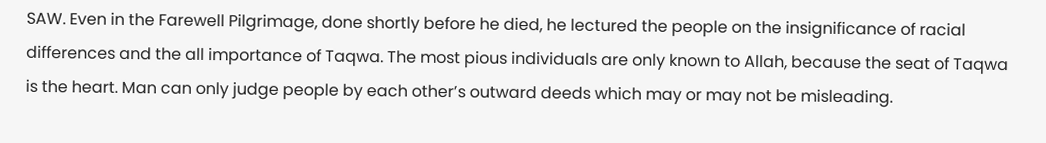SAW. Even in the Farewell Pilgrimage, done shortly before he died, he lectured the people on the insignificance of racial differences and the all importance of Taqwa. The most pious individuals are only known to Allah, because the seat of Taqwa is the heart. Man can only judge people by each other’s outward deeds which may or may not be misleading.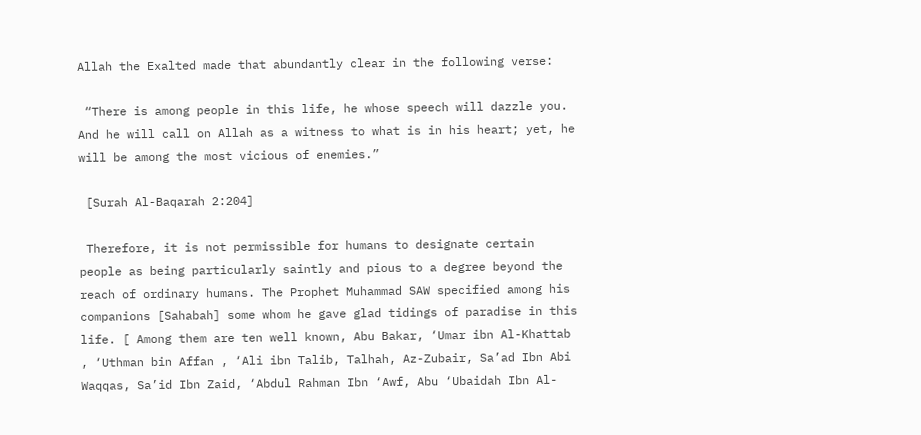Allah the Exalted made that abundantly clear in the following verse:

 “There is among people in this life, he whose speech will dazzle you. And he will call on Allah as a witness to what is in his heart; yet, he will be among the most vicious of enemies.”

 [Surah Al-Baqarah 2:204]

 Therefore, it is not permissible for humans to designate certain people as being particularly saintly and pious to a degree beyond the reach of ordinary humans. The Prophet Muhammad SAW specified among his companions [Sahabah] some whom he gave glad tidings of paradise in this life. [ Among them are ten well known, Abu Bakar, ‘Umar ibn Al-Khattab , ‘Uthman bin Affan , ‘Ali ibn Talib, Talhah, Az-Zubair, Sa’ad Ibn Abi Waqqas, Sa’id Ibn Zaid, ‘Abdul Rahman Ibn ‘Awf, Abu ‘Ubaidah Ibn Al-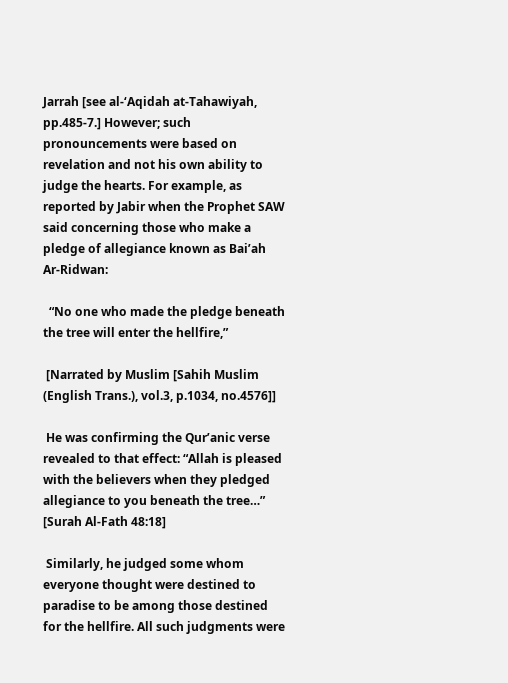Jarrah [see al-‘Aqidah at-Tahawiyah, pp.485-7.] However; such pronouncements were based on revelation and not his own ability to judge the hearts. For example, as reported by Jabir when the Prophet SAW said concerning those who make a pledge of allegiance known as Bai’ah Ar-Ridwan:

  “No one who made the pledge beneath the tree will enter the hellfire,”

 [Narrated by Muslim [Sahih Muslim (English Trans.), vol.3, p.1034, no.4576]]

 He was confirming the Qur’anic verse revealed to that effect: “Allah is pleased with the believers when they pledged allegiance to you beneath the tree…” [Surah Al-Fath 48:18]

 Similarly, he judged some whom everyone thought were destined to paradise to be among those destined for the hellfire. All such judgments were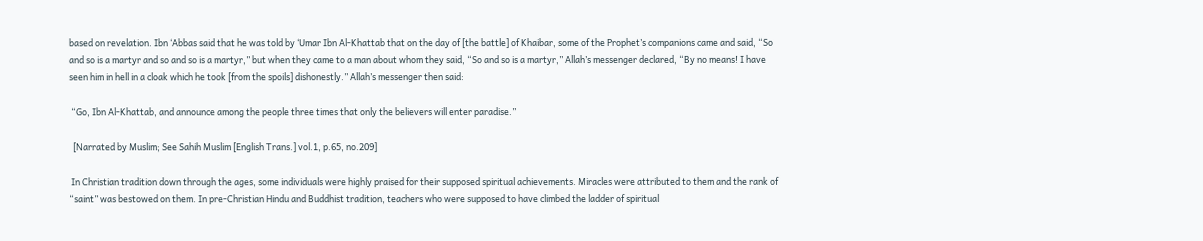based on revelation. Ibn ‘Abbas said that he was told by ‘Umar Ibn Al-Khattab that on the day of [the battle] of Khaibar, some of the Prophet’s companions came and said, “So and so is a martyr and so and so is a martyr,” but when they came to a man about whom they said, “So and so is a martyr,” Allah’s messenger declared, “By no means! I have seen him in hell in a cloak which he took [from the spoils] dishonestly.” Allah’s messenger then said:

 “Go, Ibn Al-Khattab, and announce among the people three times that only the believers will enter paradise.”

  [Narrated by Muslim; See Sahih Muslim [English Trans.] vol.1, p.65, no.209]

 In Christian tradition down through the ages, some individuals were highly praised for their supposed spiritual achievements. Miracles were attributed to them and the rank of “saint” was bestowed on them. In pre-Christian Hindu and Buddhist tradition, teachers who were supposed to have climbed the ladder of spiritual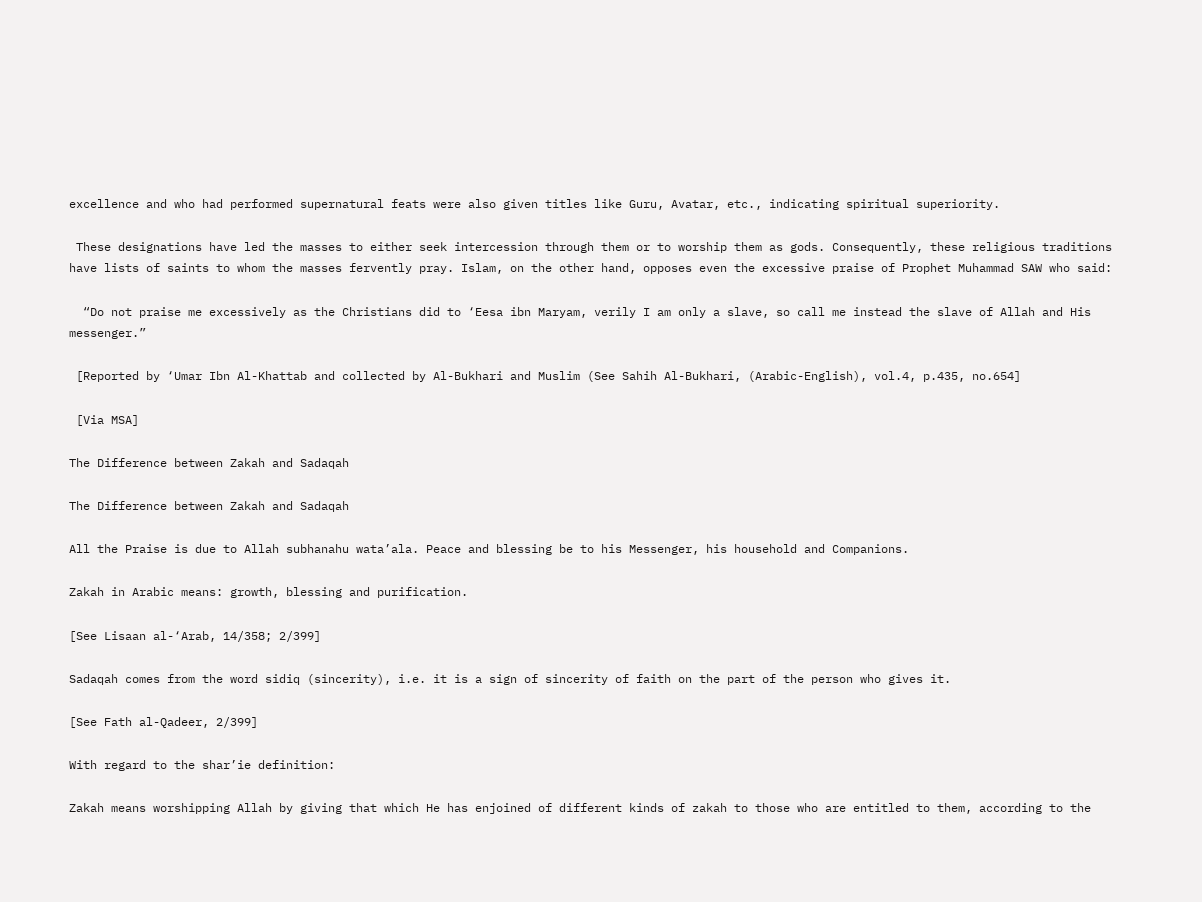excellence and who had performed supernatural feats were also given titles like Guru, Avatar, etc., indicating spiritual superiority.

 These designations have led the masses to either seek intercession through them or to worship them as gods. Consequently, these religious traditions have lists of saints to whom the masses fervently pray. Islam, on the other hand, opposes even the excessive praise of Prophet Muhammad SAW who said:

  “Do not praise me excessively as the Christians did to ‘Eesa ibn Maryam, verily I am only a slave, so call me instead the slave of Allah and His messenger.”

 [Reported by ‘Umar Ibn Al-Khattab and collected by Al-Bukhari and Muslim (See Sahih Al-Bukhari, (Arabic-English), vol.4, p.435, no.654]

 [Via MSA]

The Difference between Zakah and Sadaqah

The Difference between Zakah and Sadaqah

All the Praise is due to Allah subhanahu wata’ala. Peace and blessing be to his Messenger, his household and Companions.

Zakah in Arabic means: growth, blessing and purification.

[See Lisaan al-‘Arab, 14/358; 2/399]

Sadaqah comes from the word sidiq (sincerity), i.e. it is a sign of sincerity of faith on the part of the person who gives it.

[See Fath al-Qadeer, 2/399]

With regard to the shar’ie definition:

Zakah means worshipping Allah by giving that which He has enjoined of different kinds of zakah to those who are entitled to them, according to the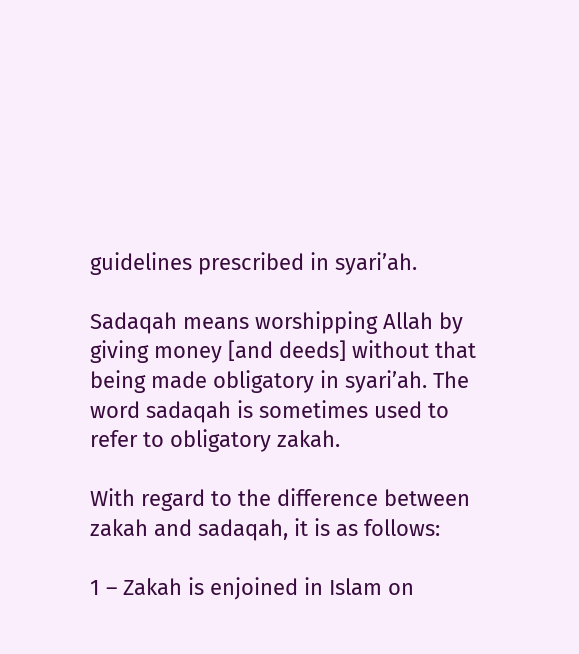guidelines prescribed in syari’ah.

Sadaqah means worshipping Allah by giving money [and deeds] without that being made obligatory in syari’ah. The word sadaqah is sometimes used to refer to obligatory zakah.

With regard to the difference between zakah and sadaqah, it is as follows:

1 – Zakah is enjoined in Islam on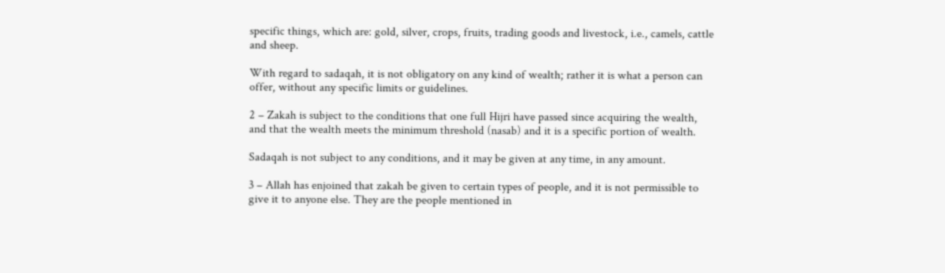specific things, which are: gold, silver, crops, fruits, trading goods and livestock, i.e., camels, cattle and sheep.

With regard to sadaqah, it is not obligatory on any kind of wealth; rather it is what a person can offer, without any specific limits or guidelines.

2 – Zakah is subject to the conditions that one full Hijri have passed since acquiring the wealth, and that the wealth meets the minimum threshold (nasab) and it is a specific portion of wealth.

Sadaqah is not subject to any conditions, and it may be given at any time, in any amount.

3 – Allah has enjoined that zakah be given to certain types of people, and it is not permissible to give it to anyone else. They are the people mentioned in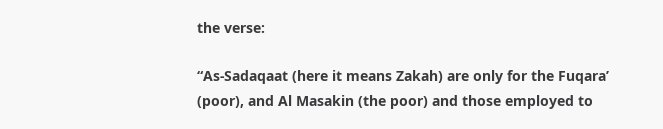the verse:

“As-Sadaqaat (here it means Zakah) are only for the Fuqara’ (poor), and Al Masakin (the poor) and those employed to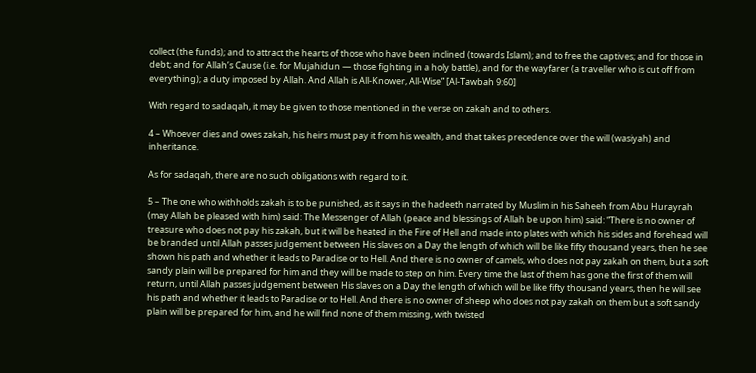collect (the funds); and to attract the hearts of those who have been inclined (towards Islam); and to free the captives; and for those in debt; and for Allah’s Cause (i.e. for Mujahidun — those fighting in a holy battle), and for the wayfarer (a traveller who is cut off from everything); a duty imposed by Allah. And Allah is All-Knower, All-Wise” [Al-Tawbah 9:60]

With regard to sadaqah, it may be given to those mentioned in the verse on zakah and to others.

4 – Whoever dies and owes zakah, his heirs must pay it from his wealth, and that takes precedence over the will (wasiyah) and inheritance.

As for sadaqah, there are no such obligations with regard to it.

5 – The one who withholds zakah is to be punished, as it says in the hadeeth narrated by Muslim in his Saheeh from Abu Hurayrah (may Allah be pleased with him) said: The Messenger of Allah (peace and blessings of Allah be upon him) said: “There is no owner of treasure who does not pay his zakah, but it will be heated in the Fire of Hell and made into plates with which his sides and forehead will be branded until Allah passes judgement between His slaves on a Day the length of which will be like fifty thousand years, then he see shown his path and whether it leads to Paradise or to Hell. And there is no owner of camels, who does not pay zakah on them, but a soft sandy plain will be prepared for him and they will be made to step on him. Every time the last of them has gone the first of them will return, until Allah passes judgement between His slaves on a Day the length of which will be like fifty thousand years, then he will see his path and whether it leads to Paradise or to Hell. And there is no owner of sheep who does not pay zakah on them but a soft sandy plain will be prepared for him, and he will find none of them missing, with twisted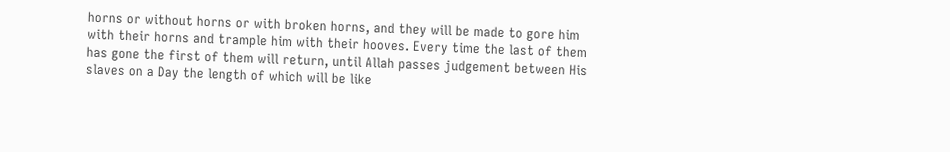horns or without horns or with broken horns, and they will be made to gore him with their horns and trample him with their hooves. Every time the last of them has gone the first of them will return, until Allah passes judgement between His slaves on a Day the length of which will be like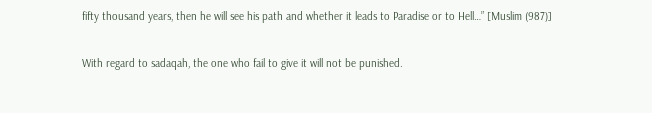fifty thousand years, then he will see his path and whether it leads to Paradise or to Hell…” [Muslim (987)]

With regard to sadaqah, the one who fail to give it will not be punished.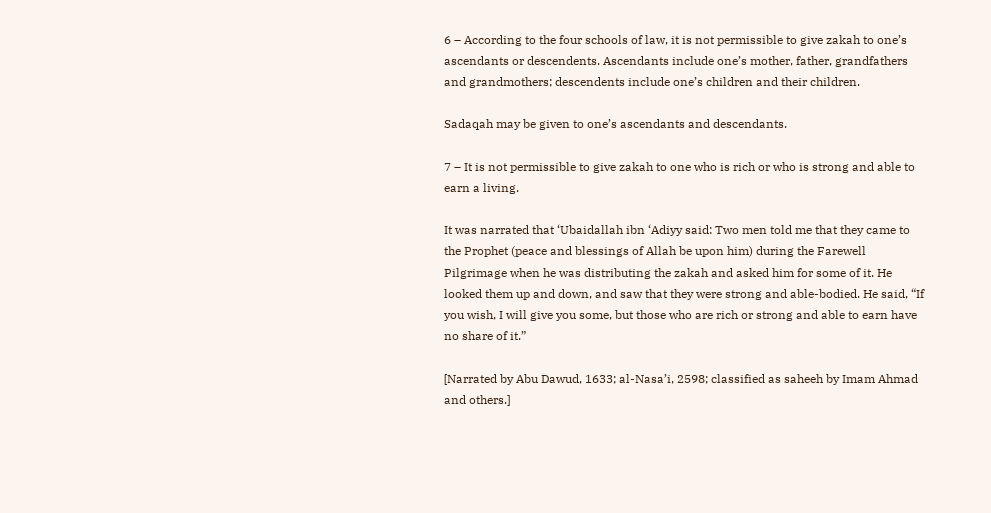6 – According to the four schools of law, it is not permissible to give zakah to one’s ascendants or descendents. Ascendants include one’s mother, father, grandfathers and grandmothers; descendents include one’s children and their children.

Sadaqah may be given to one’s ascendants and descendants.

7 – It is not permissible to give zakah to one who is rich or who is strong and able to earn a living.

It was narrated that ‘Ubaidallah ibn ‘Adiyy said: Two men told me that they came to the Prophet (peace and blessings of Allah be upon him) during the Farewell Pilgrimage when he was distributing the zakah and asked him for some of it. He looked them up and down, and saw that they were strong and able-bodied. He said, “If you wish, I will give you some, but those who are rich or strong and able to earn have no share of it.”

[Narrated by Abu Dawud, 1633; al-Nasa’i, 2598; classified as saheeh by Imam Ahmad and others.]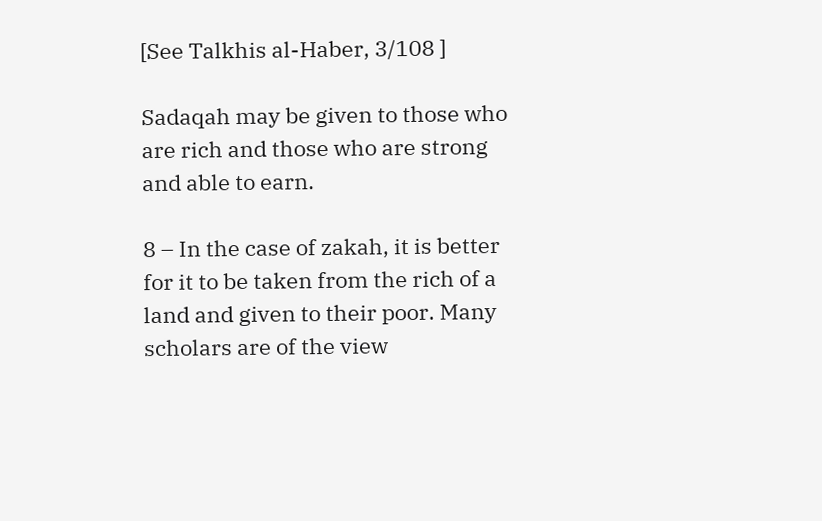[See Talkhis al-Haber, 3/108 ]

Sadaqah may be given to those who are rich and those who are strong and able to earn.

8 – In the case of zakah, it is better for it to be taken from the rich of a land and given to their poor. Many scholars are of the view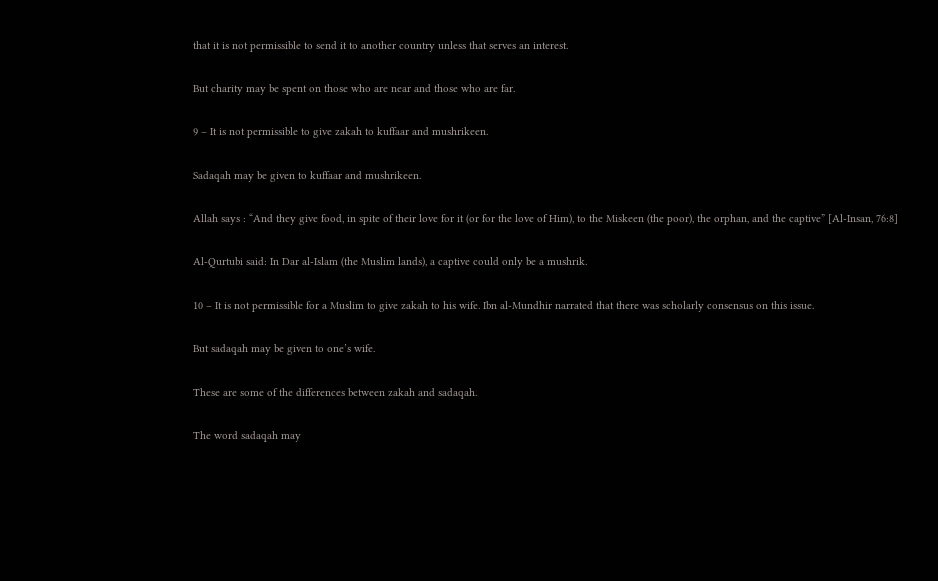that it is not permissible to send it to another country unless that serves an interest.

But charity may be spent on those who are near and those who are far.

9 – It is not permissible to give zakah to kuffaar and mushrikeen.

Sadaqah may be given to kuffaar and mushrikeen.

Allah says : “And they give food, in spite of their love for it (or for the love of Him), to the Miskeen (the poor), the orphan, and the captive” [Al-Insan, 76:8]

Al-Qurtubi said: In Dar al-Islam (the Muslim lands), a captive could only be a mushrik.

10 – It is not permissible for a Muslim to give zakah to his wife. Ibn al-Mundhir narrated that there was scholarly consensus on this issue.

But sadaqah may be given to one’s wife.

These are some of the differences between zakah and sadaqah.

The word sadaqah may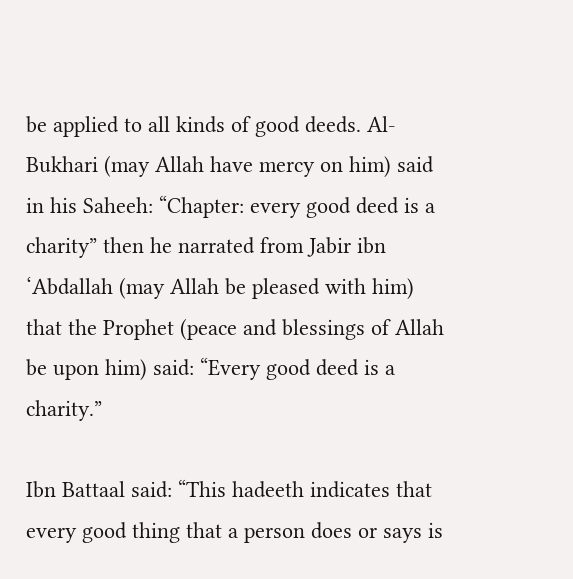be applied to all kinds of good deeds. Al-Bukhari (may Allah have mercy on him) said in his Saheeh: “Chapter: every good deed is a charity” then he narrated from Jabir ibn ‘Abdallah (may Allah be pleased with him) that the Prophet (peace and blessings of Allah be upon him) said: “Every good deed is a charity.”

Ibn Battaal said: “This hadeeth indicates that every good thing that a person does or says is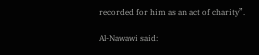recorded for him as an act of charity”.

Al-Nawawi said: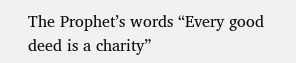The Prophet’s words “Every good deed is a charity”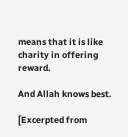means that it is like charity in offering reward.

And Allah knows best.

[Excerpted from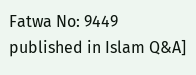Fatwa No: 9449 published in Islam Q&A]